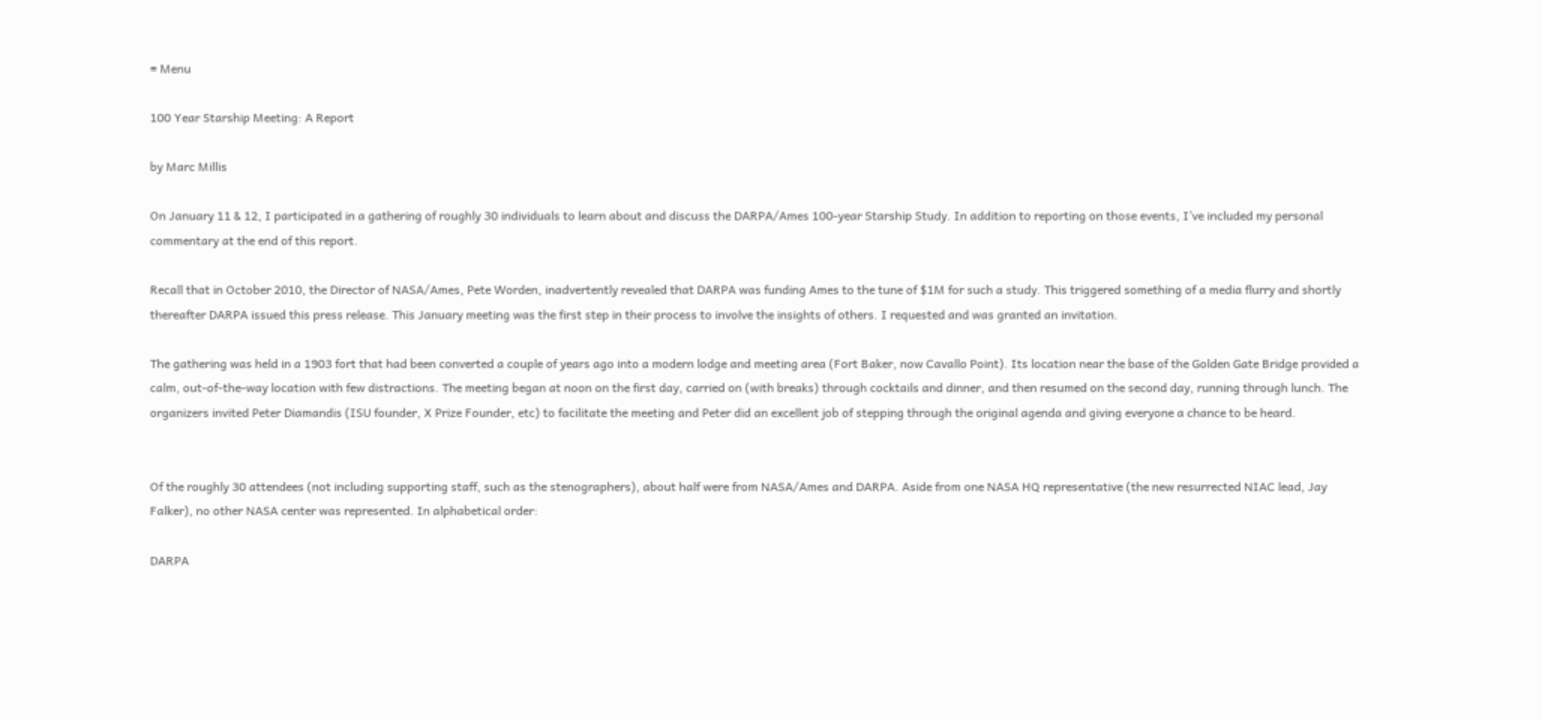≡ Menu

100 Year Starship Meeting: A Report

by Marc Millis

On January 11 & 12, I participated in a gathering of roughly 30 individuals to learn about and discuss the DARPA/Ames 100-year Starship Study. In addition to reporting on those events, I’ve included my personal commentary at the end of this report.

Recall that in October 2010, the Director of NASA/Ames, Pete Worden, inadvertently revealed that DARPA was funding Ames to the tune of $1M for such a study. This triggered something of a media flurry and shortly thereafter DARPA issued this press release. This January meeting was the first step in their process to involve the insights of others. I requested and was granted an invitation.

The gathering was held in a 1903 fort that had been converted a couple of years ago into a modern lodge and meeting area (Fort Baker, now Cavallo Point). Its location near the base of the Golden Gate Bridge provided a calm, out-of-the-way location with few distractions. The meeting began at noon on the first day, carried on (with breaks) through cocktails and dinner, and then resumed on the second day, running through lunch. The organizers invited Peter Diamandis (ISU founder, X Prize Founder, etc) to facilitate the meeting and Peter did an excellent job of stepping through the original agenda and giving everyone a chance to be heard.


Of the roughly 30 attendees (not including supporting staff, such as the stenographers), about half were from NASA/Ames and DARPA. Aside from one NASA HQ representative (the new resurrected NIAC lead, Jay Falker), no other NASA center was represented. In alphabetical order:

DARPA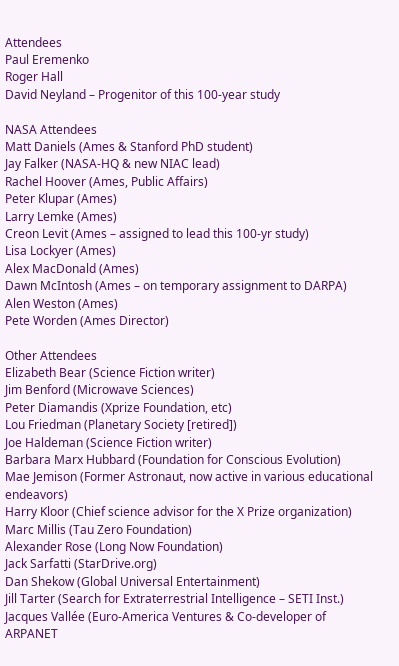Attendees
Paul Eremenko
Roger Hall
David Neyland – Progenitor of this 100-year study

NASA Attendees
Matt Daniels (Ames & Stanford PhD student)
Jay Falker (NASA-HQ & new NIAC lead)
Rachel Hoover (Ames, Public Affairs)
Peter Klupar (Ames)
Larry Lemke (Ames)
Creon Levit (Ames – assigned to lead this 100-yr study)
Lisa Lockyer (Ames)
Alex MacDonald (Ames)
Dawn McIntosh (Ames – on temporary assignment to DARPA)
Alen Weston (Ames)
Pete Worden (Ames Director)

Other Attendees
Elizabeth Bear (Science Fiction writer)
Jim Benford (Microwave Sciences)
Peter Diamandis (Xprize Foundation, etc)
Lou Friedman (Planetary Society [retired])
Joe Haldeman (Science Fiction writer)
Barbara Marx Hubbard (Foundation for Conscious Evolution)
Mae Jemison (Former Astronaut, now active in various educational endeavors)
Harry Kloor (Chief science advisor for the X Prize organization)
Marc Millis (Tau Zero Foundation)
Alexander Rose (Long Now Foundation)
Jack Sarfatti (StarDrive.org)
Dan Shekow (Global Universal Entertainment)
Jill Tarter (Search for Extraterrestrial Intelligence – SETI Inst.)
Jacques Vallée (Euro-America Ventures & Co-developer of ARPANET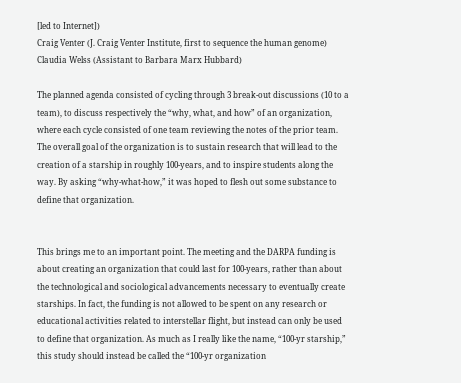[led to Internet])
Craig Venter (J. Craig Venter Institute, first to sequence the human genome)
Claudia Welss (Assistant to Barbara Marx Hubbard)

The planned agenda consisted of cycling through 3 break-out discussions (10 to a team), to discuss respectively the “why, what, and how” of an organization, where each cycle consisted of one team reviewing the notes of the prior team. The overall goal of the organization is to sustain research that will lead to the creation of a starship in roughly 100-years, and to inspire students along the way. By asking “why-what-how,” it was hoped to flesh out some substance to define that organization.


This brings me to an important point. The meeting and the DARPA funding is about creating an organization that could last for 100-years, rather than about the technological and sociological advancements necessary to eventually create starships. In fact, the funding is not allowed to be spent on any research or educational activities related to interstellar flight, but instead can only be used to define that organization. As much as I really like the name, “100-yr starship,” this study should instead be called the “100-yr organization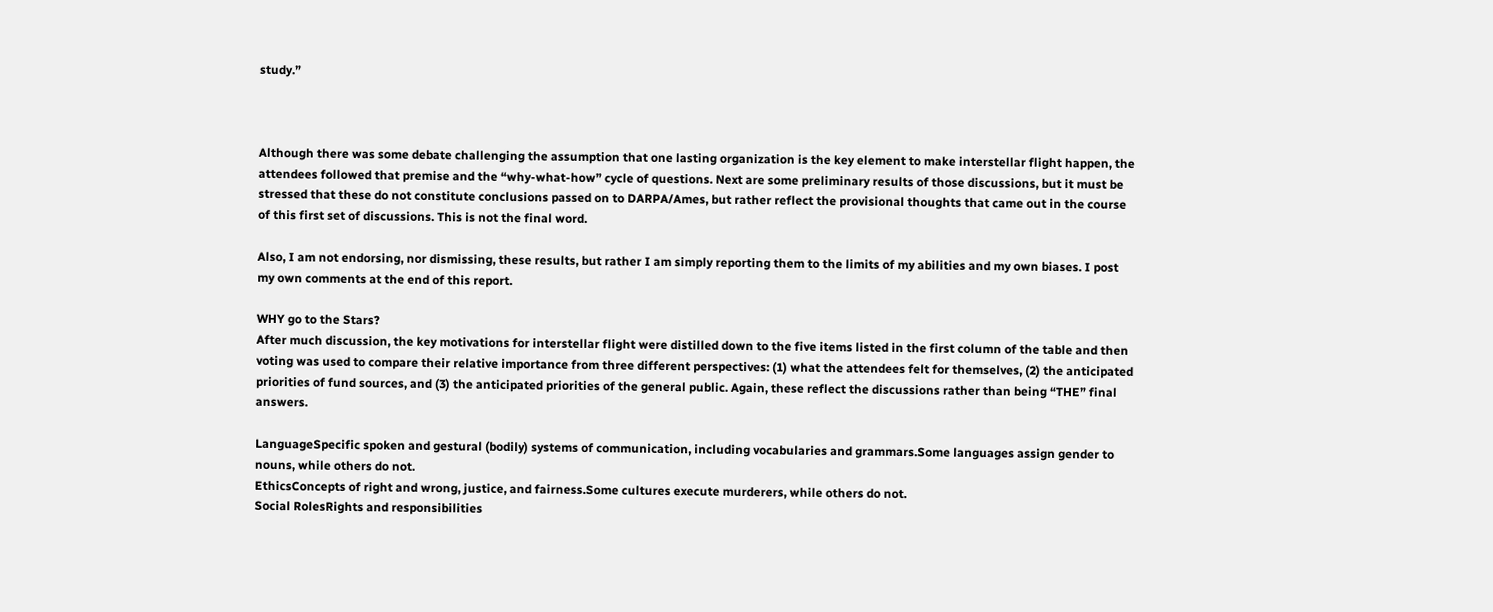study.”



Although there was some debate challenging the assumption that one lasting organization is the key element to make interstellar flight happen, the attendees followed that premise and the “why-what-how” cycle of questions. Next are some preliminary results of those discussions, but it must be stressed that these do not constitute conclusions passed on to DARPA/Ames, but rather reflect the provisional thoughts that came out in the course of this first set of discussions. This is not the final word.

Also, I am not endorsing, nor dismissing, these results, but rather I am simply reporting them to the limits of my abilities and my own biases. I post my own comments at the end of this report.

WHY go to the Stars?
After much discussion, the key motivations for interstellar flight were distilled down to the five items listed in the first column of the table and then voting was used to compare their relative importance from three different perspectives: (1) what the attendees felt for themselves, (2) the anticipated priorities of fund sources, and (3) the anticipated priorities of the general public. Again, these reflect the discussions rather than being “THE” final answers.

LanguageSpecific spoken and gestural (bodily) systems of communication, including vocabularies and grammars.Some languages assign gender to nouns, while others do not.
EthicsConcepts of right and wrong, justice, and fairness.Some cultures execute murderers, while others do not.
Social RolesRights and responsibilities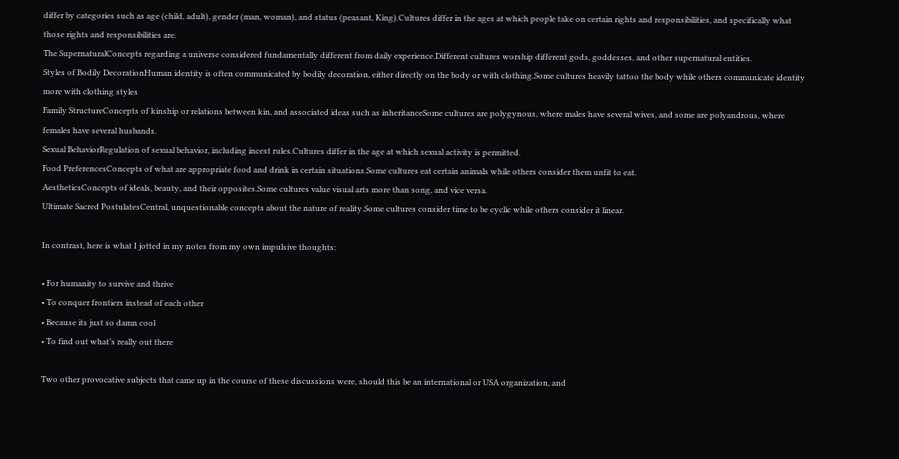differ by categories such as age (child, adult), gender (man, woman), and status (peasant, King).Cultures differ in the ages at which people take on certain rights and responsibilities, and specifically what those rights and responsibilities are.
The SupernaturalConcepts regarding a universe considered fundamentally different from daily experience.Different cultures worship different gods, goddesses, and other supernatural entities.
Styles of Bodily DecorationHuman identity is often communicated by bodily decoration, either directly on the body or with clothing.Some cultures heavily tattoo the body while others communicate identity more with clothing styles
Family StructureConcepts of kinship or relations between kin, and associated ideas such as inheritanceSome cultures are polygynous, where males have several wives, and some are polyandrous, where females have several husbands.
Sexual BehaviorRegulation of sexual behavior, including incest rules.Cultures differ in the age at which sexual activity is permitted.
Food PreferencesConcepts of what are appropriate food and drink in certain situations.Some cultures eat certain animals while others consider them unfit to eat.
AestheticsConcepts of ideals, beauty, and their opposites.Some cultures value visual arts more than song, and vice versa.
Ultimate Sacred PostulatesCentral, unquestionable concepts about the nature of reality.Some cultures consider time to be cyclic while others consider it linear.

In contrast, here is what I jotted in my notes from my own impulsive thoughts:

• For humanity to survive and thrive
• To conquer frontiers instead of each other
• Because its just so damn cool
• To find out what’s really out there

Two other provocative subjects that came up in the course of these discussions were, should this be an international or USA organization, and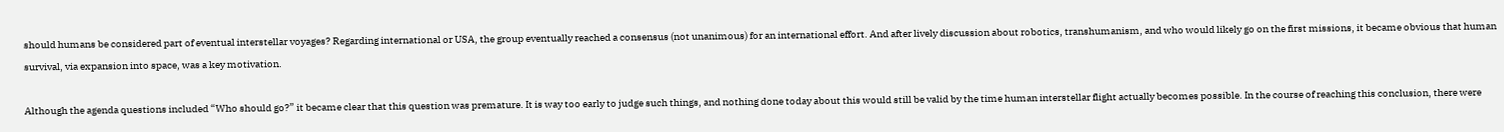should humans be considered part of eventual interstellar voyages? Regarding international or USA, the group eventually reached a consensus (not unanimous) for an international effort. And after lively discussion about robotics, transhumanism, and who would likely go on the first missions, it became obvious that human survival, via expansion into space, was a key motivation.

Although the agenda questions included “Who should go?” it became clear that this question was premature. It is way too early to judge such things, and nothing done today about this would still be valid by the time human interstellar flight actually becomes possible. In the course of reaching this conclusion, there were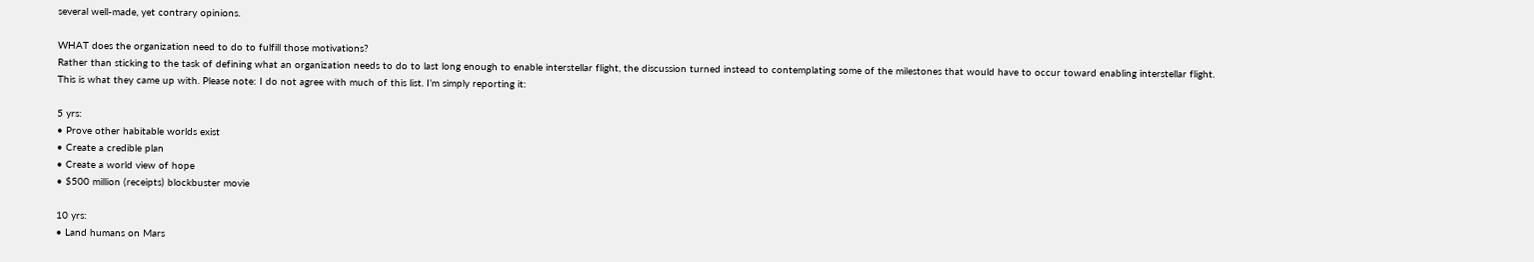several well-made, yet contrary opinions.

WHAT does the organization need to do to fulfill those motivations?
Rather than sticking to the task of defining what an organization needs to do to last long enough to enable interstellar flight, the discussion turned instead to contemplating some of the milestones that would have to occur toward enabling interstellar flight. This is what they came up with. Please note: I do not agree with much of this list. I’m simply reporting it:

5 yrs:
• Prove other habitable worlds exist
• Create a credible plan
• Create a world view of hope
• $500 million (receipts) blockbuster movie

10 yrs:
• Land humans on Mars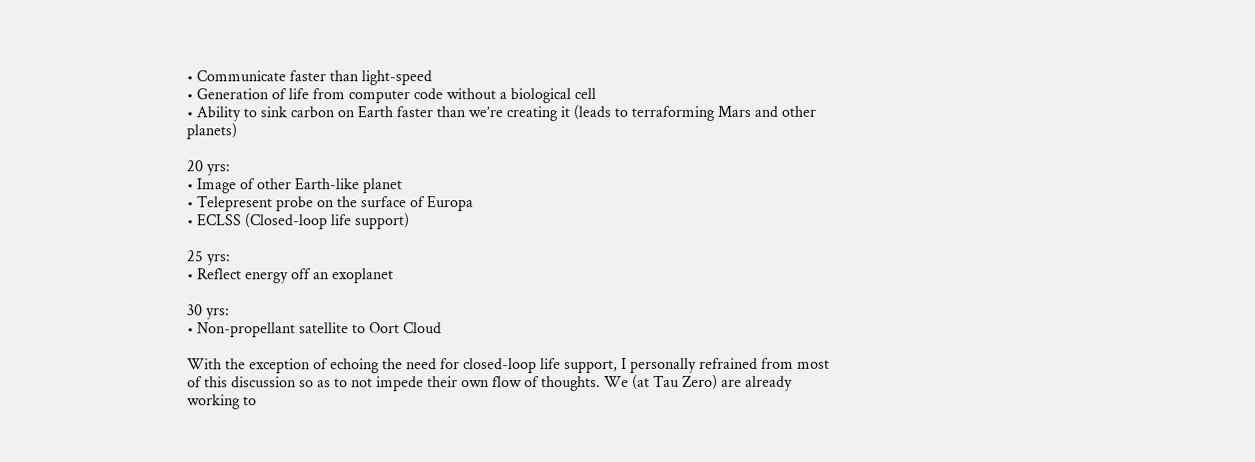• Communicate faster than light-speed
• Generation of life from computer code without a biological cell
• Ability to sink carbon on Earth faster than we’re creating it (leads to terraforming Mars and other planets)

20 yrs:
• Image of other Earth-like planet
• Telepresent probe on the surface of Europa
• ECLSS (Closed-loop life support)

25 yrs:
• Reflect energy off an exoplanet

30 yrs:
• Non-propellant satellite to Oort Cloud

With the exception of echoing the need for closed-loop life support, I personally refrained from most of this discussion so as to not impede their own flow of thoughts. We (at Tau Zero) are already working to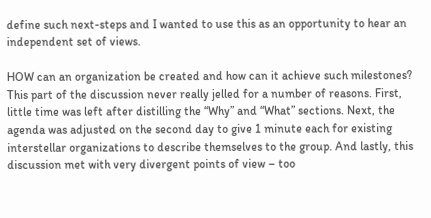define such next-steps and I wanted to use this as an opportunity to hear an independent set of views.

HOW can an organization be created and how can it achieve such milestones?
This part of the discussion never really jelled for a number of reasons. First, little time was left after distilling the “Why” and “What” sections. Next, the agenda was adjusted on the second day to give 1 minute each for existing interstellar organizations to describe themselves to the group. And lastly, this discussion met with very divergent points of view – too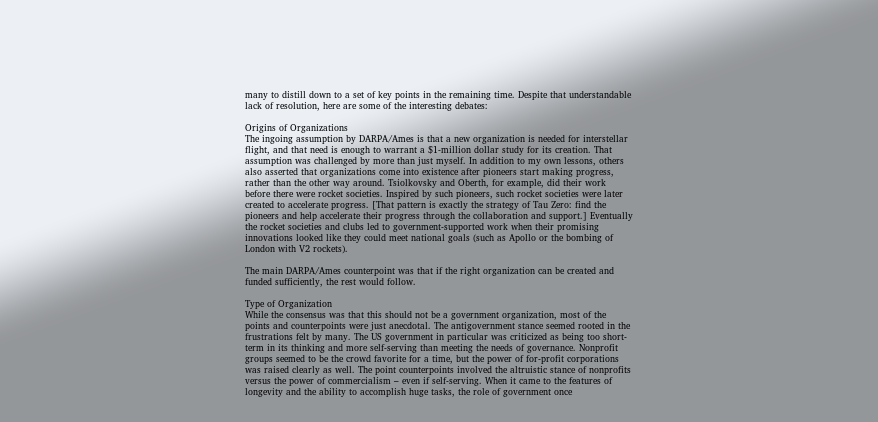many to distill down to a set of key points in the remaining time. Despite that understandable lack of resolution, here are some of the interesting debates:

Origins of Organizations
The ingoing assumption by DARPA/Ames is that a new organization is needed for interstellar flight, and that need is enough to warrant a $1-million dollar study for its creation. That assumption was challenged by more than just myself. In addition to my own lessons, others also asserted that organizations come into existence after pioneers start making progress, rather than the other way around. Tsiolkovsky and Oberth, for example, did their work before there were rocket societies. Inspired by such pioneers, such rocket societies were later created to accelerate progress. [That pattern is exactly the strategy of Tau Zero: find the pioneers and help accelerate their progress through the collaboration and support.] Eventually the rocket societies and clubs led to government-supported work when their promising innovations looked like they could meet national goals (such as Apollo or the bombing of London with V2 rockets).

The main DARPA/Ames counterpoint was that if the right organization can be created and funded sufficiently, the rest would follow.

Type of Organization
While the consensus was that this should not be a government organization, most of the points and counterpoints were just anecdotal. The antigovernment stance seemed rooted in the frustrations felt by many. The US government in particular was criticized as being too short-term in its thinking and more self-serving than meeting the needs of governance. Nonprofit groups seemed to be the crowd favorite for a time, but the power of for-profit corporations was raised clearly as well. The point counterpoints involved the altruistic stance of nonprofits versus the power of commercialism – even if self-serving. When it came to the features of longevity and the ability to accomplish huge tasks, the role of government once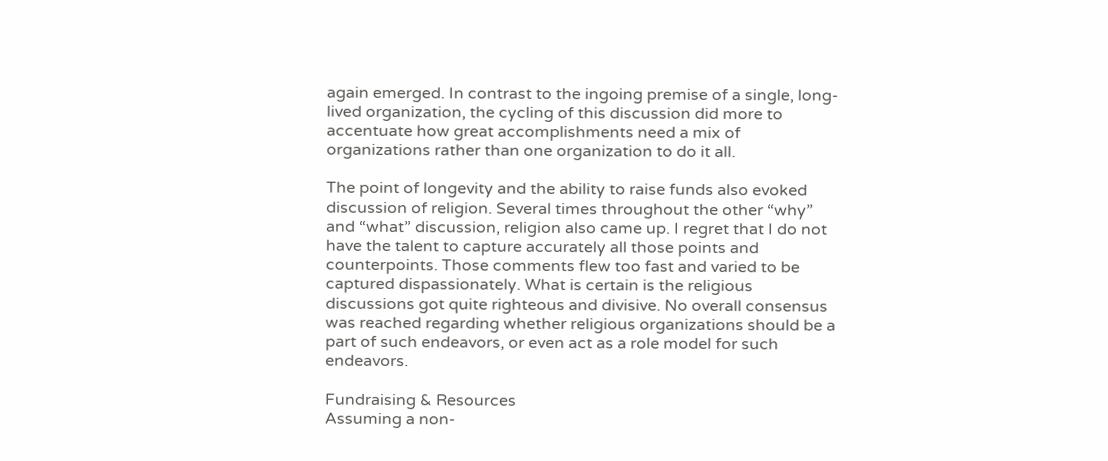again emerged. In contrast to the ingoing premise of a single, long-lived organization, the cycling of this discussion did more to accentuate how great accomplishments need a mix of organizations rather than one organization to do it all.

The point of longevity and the ability to raise funds also evoked discussion of religion. Several times throughout the other “why” and “what” discussion, religion also came up. I regret that I do not have the talent to capture accurately all those points and counterpoints. Those comments flew too fast and varied to be captured dispassionately. What is certain is the religious discussions got quite righteous and divisive. No overall consensus was reached regarding whether religious organizations should be a part of such endeavors, or even act as a role model for such endeavors.

Fundraising & Resources
Assuming a non-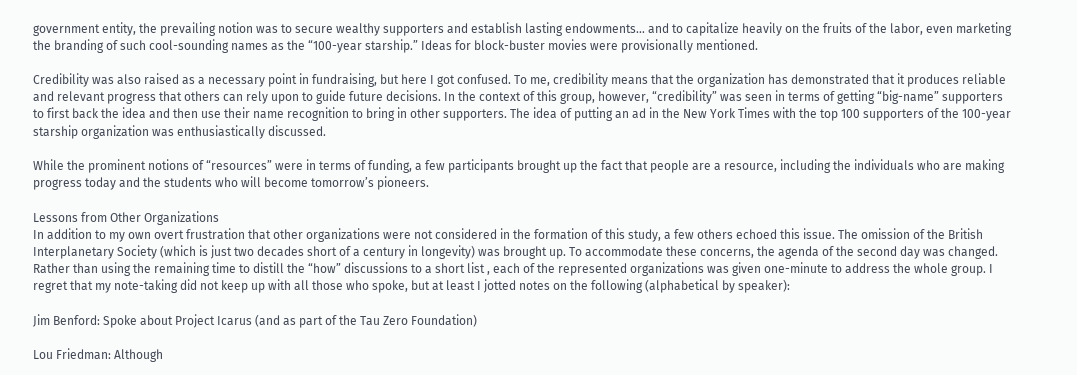government entity, the prevailing notion was to secure wealthy supporters and establish lasting endowments… and to capitalize heavily on the fruits of the labor, even marketing the branding of such cool-sounding names as the “100-year starship.” Ideas for block-buster movies were provisionally mentioned.

Credibility was also raised as a necessary point in fundraising, but here I got confused. To me, credibility means that the organization has demonstrated that it produces reliable and relevant progress that others can rely upon to guide future decisions. In the context of this group, however, “credibility” was seen in terms of getting “big-name” supporters to first back the idea and then use their name recognition to bring in other supporters. The idea of putting an ad in the New York Times with the top 100 supporters of the 100-year starship organization was enthusiastically discussed.

While the prominent notions of “resources” were in terms of funding, a few participants brought up the fact that people are a resource, including the individuals who are making progress today and the students who will become tomorrow’s pioneers.

Lessons from Other Organizations
In addition to my own overt frustration that other organizations were not considered in the formation of this study, a few others echoed this issue. The omission of the British Interplanetary Society (which is just two decades short of a century in longevity) was brought up. To accommodate these concerns, the agenda of the second day was changed. Rather than using the remaining time to distill the “how” discussions to a short list , each of the represented organizations was given one-minute to address the whole group. I regret that my note-taking did not keep up with all those who spoke, but at least I jotted notes on the following (alphabetical by speaker):

Jim Benford: Spoke about Project Icarus (and as part of the Tau Zero Foundation)

Lou Friedman: Although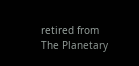retired from The Planetary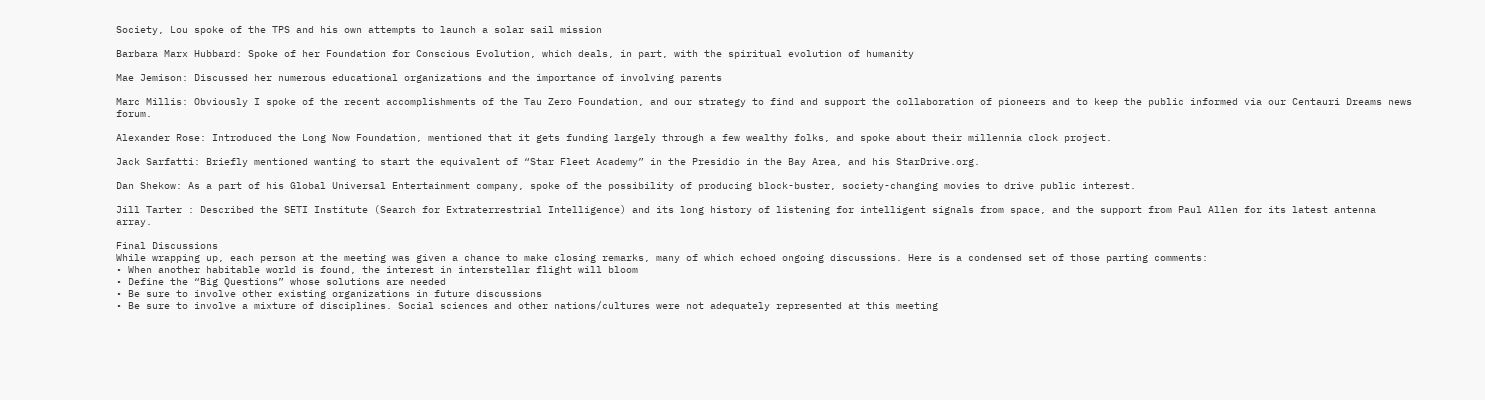Society, Lou spoke of the TPS and his own attempts to launch a solar sail mission

Barbara Marx Hubbard: Spoke of her Foundation for Conscious Evolution, which deals, in part, with the spiritual evolution of humanity

Mae Jemison: Discussed her numerous educational organizations and the importance of involving parents

Marc Millis: Obviously I spoke of the recent accomplishments of the Tau Zero Foundation, and our strategy to find and support the collaboration of pioneers and to keep the public informed via our Centauri Dreams news forum.

Alexander Rose: Introduced the Long Now Foundation, mentioned that it gets funding largely through a few wealthy folks, and spoke about their millennia clock project.

Jack Sarfatti: Briefly mentioned wanting to start the equivalent of “Star Fleet Academy” in the Presidio in the Bay Area, and his StarDrive.org.

Dan Shekow: As a part of his Global Universal Entertainment company, spoke of the possibility of producing block-buster, society-changing movies to drive public interest.

Jill Tarter : Described the SETI Institute (Search for Extraterrestrial Intelligence) and its long history of listening for intelligent signals from space, and the support from Paul Allen for its latest antenna array.

Final Discussions
While wrapping up, each person at the meeting was given a chance to make closing remarks, many of which echoed ongoing discussions. Here is a condensed set of those parting comments:
• When another habitable world is found, the interest in interstellar flight will bloom
• Define the “Big Questions” whose solutions are needed
• Be sure to involve other existing organizations in future discussions
• Be sure to involve a mixture of disciplines. Social sciences and other nations/cultures were not adequately represented at this meeting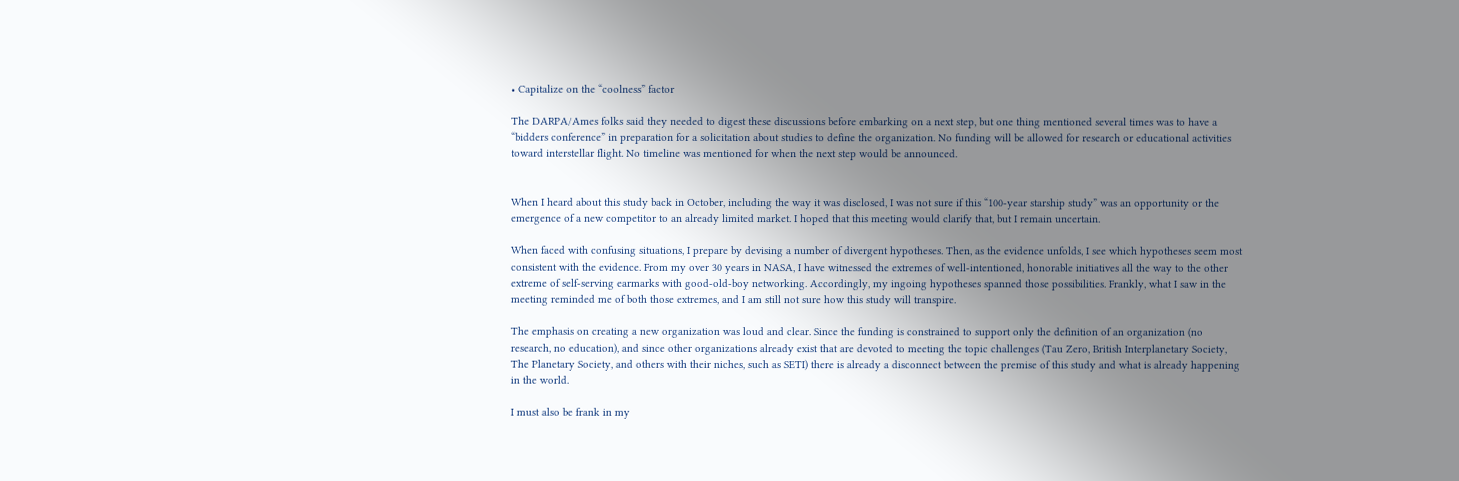• Capitalize on the “coolness” factor

The DARPA/Ames folks said they needed to digest these discussions before embarking on a next step, but one thing mentioned several times was to have a “bidders conference” in preparation for a solicitation about studies to define the organization. No funding will be allowed for research or educational activities toward interstellar flight. No timeline was mentioned for when the next step would be announced.


When I heard about this study back in October, including the way it was disclosed, I was not sure if this “100-year starship study” was an opportunity or the emergence of a new competitor to an already limited market. I hoped that this meeting would clarify that, but I remain uncertain.

When faced with confusing situations, I prepare by devising a number of divergent hypotheses. Then, as the evidence unfolds, I see which hypotheses seem most consistent with the evidence. From my over 30 years in NASA, I have witnessed the extremes of well-intentioned, honorable initiatives all the way to the other extreme of self-serving earmarks with good-old-boy networking. Accordingly, my ingoing hypotheses spanned those possibilities. Frankly, what I saw in the meeting reminded me of both those extremes, and I am still not sure how this study will transpire.

The emphasis on creating a new organization was loud and clear. Since the funding is constrained to support only the definition of an organization (no research, no education), and since other organizations already exist that are devoted to meeting the topic challenges (Tau Zero, British Interplanetary Society, The Planetary Society, and others with their niches, such as SETI) there is already a disconnect between the premise of this study and what is already happening in the world.

I must also be frank in my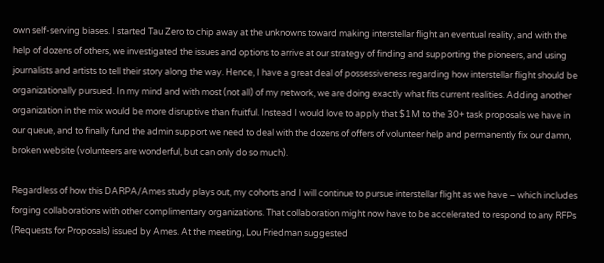own self-serving biases. I started Tau Zero to chip away at the unknowns toward making interstellar flight an eventual reality, and with the help of dozens of others, we investigated the issues and options to arrive at our strategy of finding and supporting the pioneers, and using journalists and artists to tell their story along the way. Hence, I have a great deal of possessiveness regarding how interstellar flight should be organizationally pursued. In my mind and with most (not all) of my network, we are doing exactly what fits current realities. Adding another organization in the mix would be more disruptive than fruitful. Instead I would love to apply that $1M to the 30+ task proposals we have in our queue, and to finally fund the admin support we need to deal with the dozens of offers of volunteer help and permanently fix our damn, broken website (volunteers are wonderful, but can only do so much).

Regardless of how this DARPA/Ames study plays out, my cohorts and I will continue to pursue interstellar flight as we have – which includes forging collaborations with other complimentary organizations. That collaboration might now have to be accelerated to respond to any RFPs (Requests for Proposals) issued by Ames. At the meeting, Lou Friedman suggested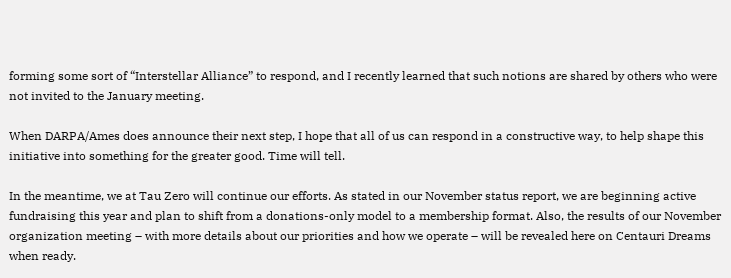forming some sort of “Interstellar Alliance” to respond, and I recently learned that such notions are shared by others who were not invited to the January meeting.

When DARPA/Ames does announce their next step, I hope that all of us can respond in a constructive way, to help shape this initiative into something for the greater good. Time will tell.

In the meantime, we at Tau Zero will continue our efforts. As stated in our November status report, we are beginning active fundraising this year and plan to shift from a donations-only model to a membership format. Also, the results of our November organization meeting – with more details about our priorities and how we operate – will be revealed here on Centauri Dreams when ready.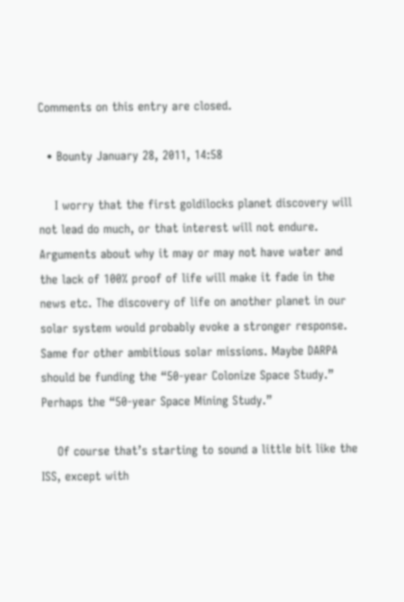Comments on this entry are closed.

  • Bounty January 28, 2011, 14:58

    I worry that the first goldilocks planet discovery will not lead do much, or that interest will not endure. Arguments about why it may or may not have water and the lack of 100% proof of life will make it fade in the news etc. The discovery of life on another planet in our solar system would probably evoke a stronger response. Same for other ambitious solar missions. Maybe DARPA should be funding the “50-year Colonize Space Study.” Perhaps the “50-year Space Mining Study.”

    Of course that’s starting to sound a little bit like the ISS, except with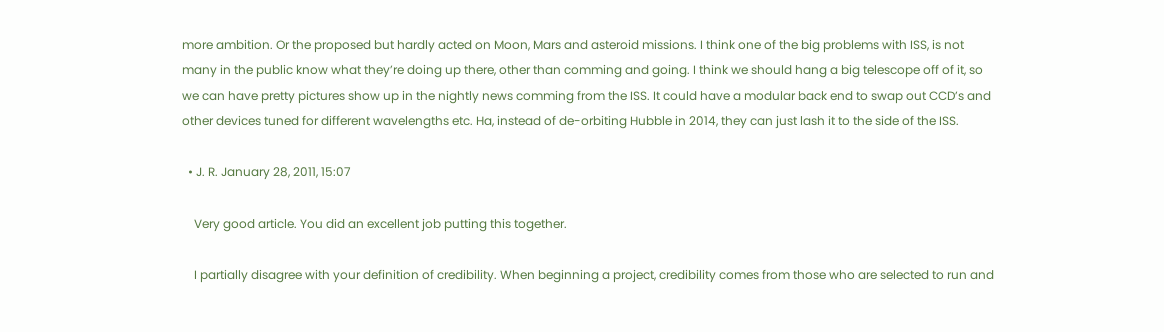more ambition. Or the proposed but hardly acted on Moon, Mars and asteroid missions. I think one of the big problems with ISS, is not many in the public know what they’re doing up there, other than comming and going. I think we should hang a big telescope off of it, so we can have pretty pictures show up in the nightly news comming from the ISS. It could have a modular back end to swap out CCD’s and other devices tuned for different wavelengths etc. Ha, instead of de-orbiting Hubble in 2014, they can just lash it to the side of the ISS.

  • J. R. January 28, 2011, 15:07

    Very good article. You did an excellent job putting this together.

    I partially disagree with your definition of credibility. When beginning a project, credibility comes from those who are selected to run and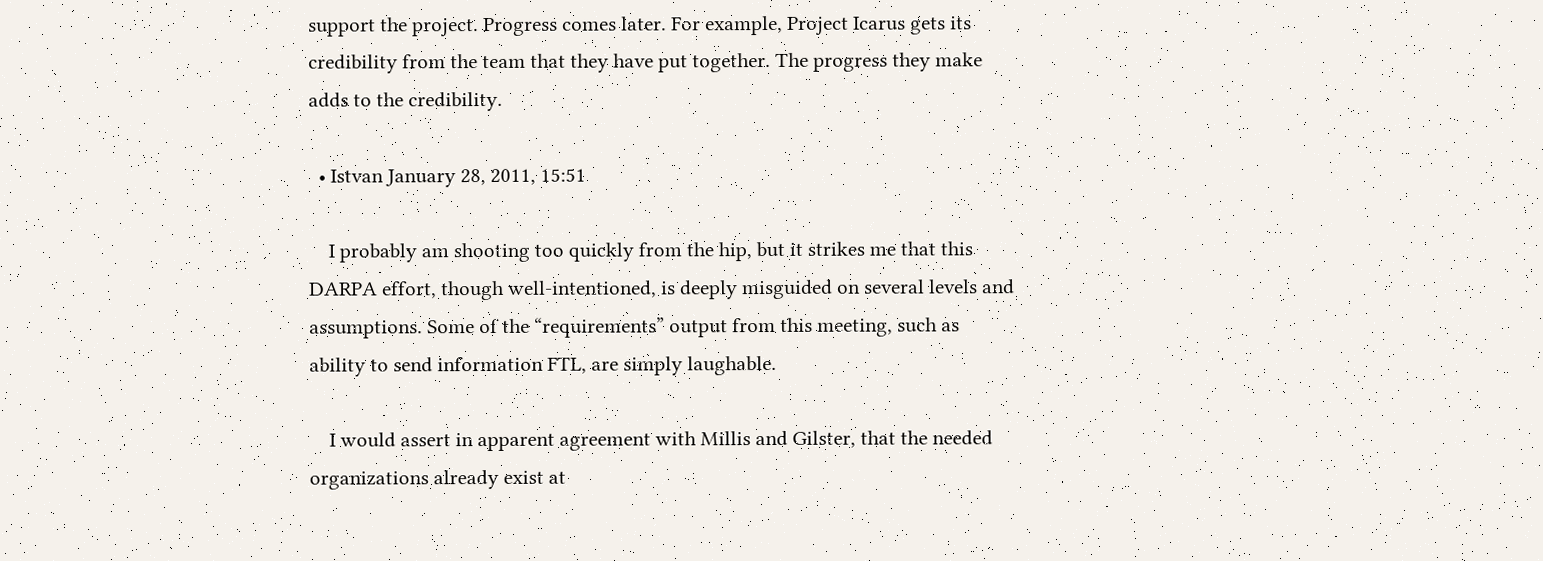support the project. Progress comes later. For example, Project Icarus gets its credibility from the team that they have put together. The progress they make adds to the credibility.

  • Istvan January 28, 2011, 15:51

    I probably am shooting too quickly from the hip, but it strikes me that this DARPA effort, though well-intentioned, is deeply misguided on several levels and assumptions. Some of the “requirements” output from this meeting, such as ability to send information FTL, are simply laughable.

    I would assert in apparent agreement with Millis and Gilster, that the needed organizations already exist at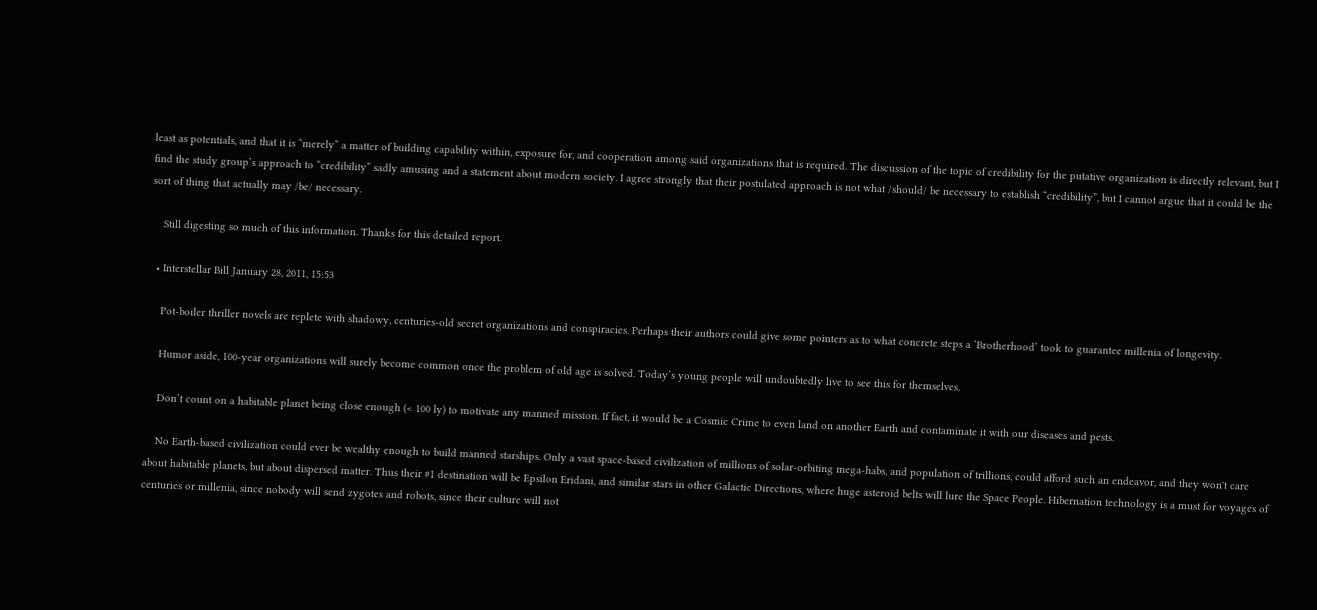least as potentials, and that it is “merely” a matter of building capability within, exposure for, and cooperation among said organizations that is required. The discussion of the topic of credibility for the putative organization is directly relevant, but I find the study group’s approach to “credibility” sadly amusing and a statement about modern society. I agree strongly that their postulated approach is not what /should/ be necessary to establish “credibility”, but I cannot argue that it could be the sort of thing that actually may /be/ necessary.

    Still digesting so much of this information. Thanks for this detailed report.

  • Interstellar Bill January 28, 2011, 15:53

    Pot-boiler thriller novels are replete with shadowy, centuries-old secret organizations and conspiracies. Perhaps their authors could give some pointers as to what concrete steps a ‘Brotherhood’ took to guarantee millenia of longevity.

    Humor aside, 100-year organizations will surely become common once the problem of old age is solved. Today’s young people will undoubtedly live to see this for themselves.

    Don’t count on a habitable planet being close enough (< 100 ly) to motivate any manned mission. If fact, it would be a Cosmic Crime to even land on another Earth and contaminate it with our diseases and pests.

    No Earth-based civilization could ever be wealthy enough to build manned starships. Only a vast space-based civilization of millions of solar-orbiting mega-habs, and population of trillions, could afford such an endeavor, and they won't care about habitable planets, but about dispersed matter. Thus their #1 destination will be Epsilon Eridani, and similar stars in other Galactic Directions, where huge asteroid belts will lure the Space People. Hibernation technology is a must for voyages of centuries or millenia, since nobody will send zygotes and robots, since their culture will not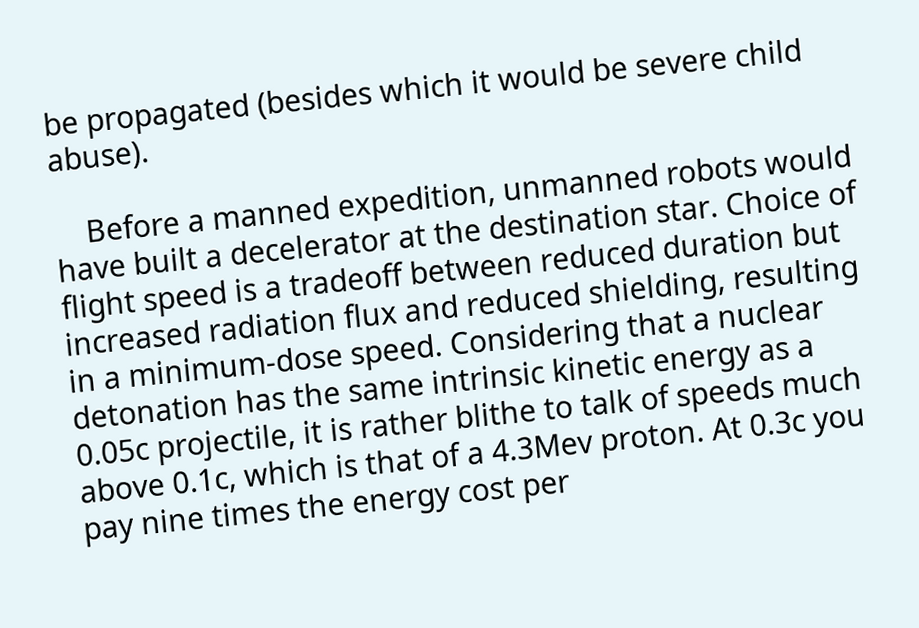be propagated (besides which it would be severe child abuse).

    Before a manned expedition, unmanned robots would have built a decelerator at the destination star. Choice of flight speed is a tradeoff between reduced duration but increased radiation flux and reduced shielding, resulting in a minimum-dose speed. Considering that a nuclear detonation has the same intrinsic kinetic energy as a 0.05c projectile, it is rather blithe to talk of speeds much above 0.1c, which is that of a 4.3Mev proton. At 0.3c you pay nine times the energy cost per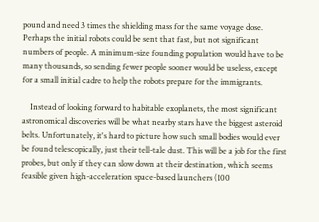pound and need 3 times the shielding mass for the same voyage dose. Perhaps the initial robots could be sent that fast, but not significant numbers of people. A minimum-size founding population would have to be many thousands, so sending fewer people sooner would be useless, except for a small initial cadre to help the robots prepare for the immigrants.

    Instead of looking forward to habitable exoplanets, the most significant astronomical discoveries will be what nearby stars have the biggest asteroid belts. Unfortunately, it's hard to picture how such small bodies would ever be found telescopically, just their tell-tale dust. This will be a job for the first probes, but only if they can slow down at their destination, which seems feasible given high-acceleration space-based launchers (100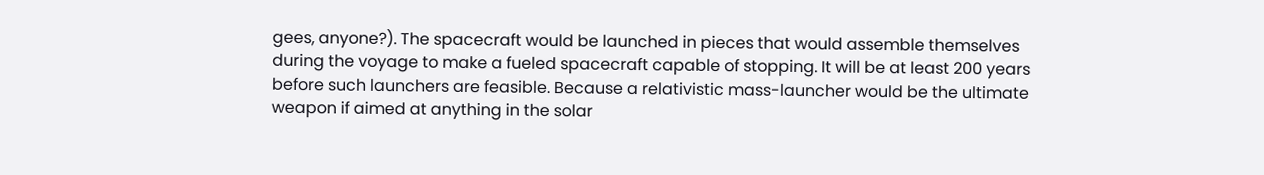gees, anyone?). The spacecraft would be launched in pieces that would assemble themselves during the voyage to make a fueled spacecraft capable of stopping. It will be at least 200 years before such launchers are feasible. Because a relativistic mass-launcher would be the ultimate weapon if aimed at anything in the solar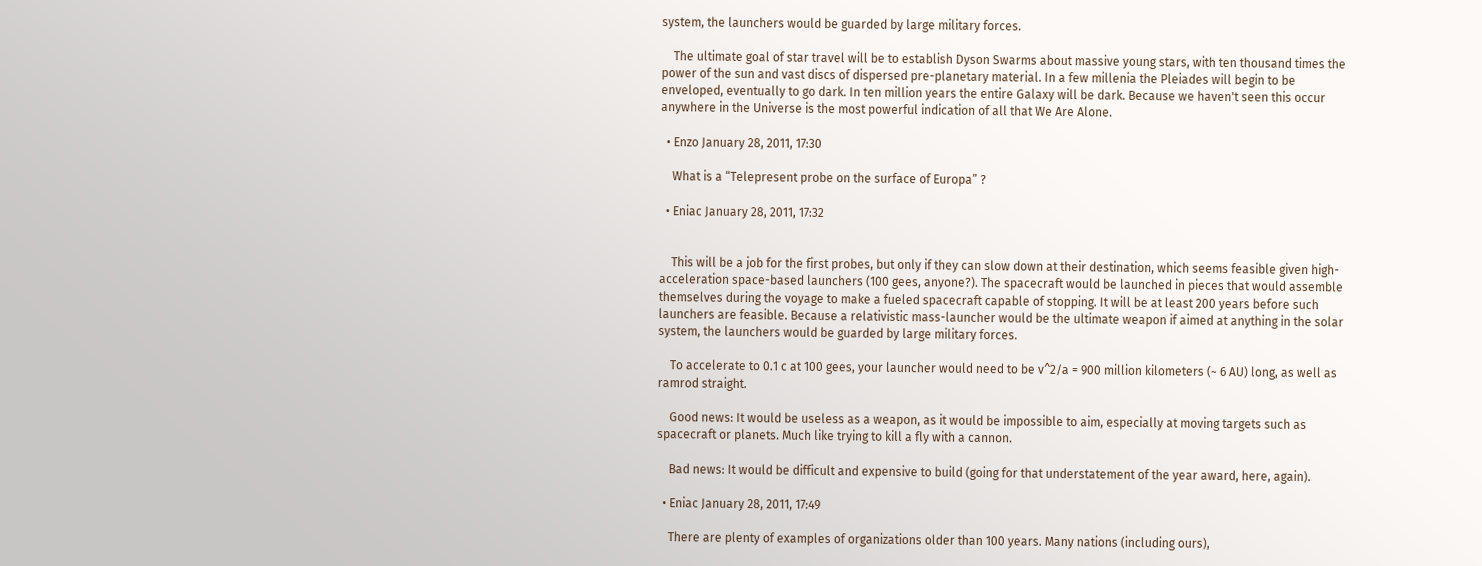system, the launchers would be guarded by large military forces.

    The ultimate goal of star travel will be to establish Dyson Swarms about massive young stars, with ten thousand times the power of the sun and vast discs of dispersed pre-planetary material. In a few millenia the Pleiades will begin to be enveloped, eventually to go dark. In ten million years the entire Galaxy will be dark. Because we haven't seen this occur anywhere in the Universe is the most powerful indication of all that We Are Alone.

  • Enzo January 28, 2011, 17:30

    What is a “Telepresent probe on the surface of Europa” ?

  • Eniac January 28, 2011, 17:32


    This will be a job for the first probes, but only if they can slow down at their destination, which seems feasible given high-acceleration space-based launchers (100 gees, anyone?). The spacecraft would be launched in pieces that would assemble themselves during the voyage to make a fueled spacecraft capable of stopping. It will be at least 200 years before such launchers are feasible. Because a relativistic mass-launcher would be the ultimate weapon if aimed at anything in the solar system, the launchers would be guarded by large military forces.

    To accelerate to 0.1 c at 100 gees, your launcher would need to be v^2/a = 900 million kilometers (~ 6 AU) long, as well as ramrod straight.

    Good news: It would be useless as a weapon, as it would be impossible to aim, especially at moving targets such as spacecraft or planets. Much like trying to kill a fly with a cannon.

    Bad news: It would be difficult and expensive to build (going for that understatement of the year award, here, again).

  • Eniac January 28, 2011, 17:49

    There are plenty of examples of organizations older than 100 years. Many nations (including ours),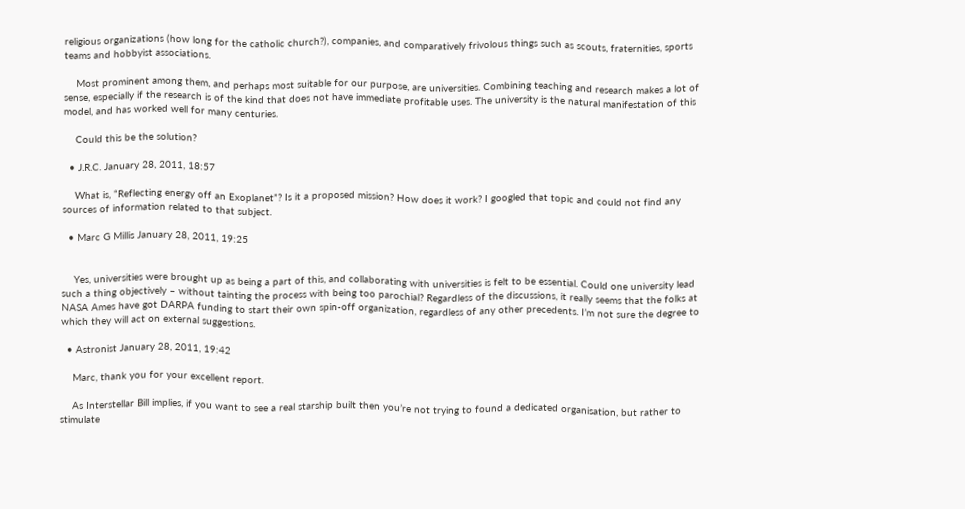religious organizations (how long for the catholic church?), companies, and comparatively frivolous things such as scouts, fraternities, sports teams and hobbyist associations.

    Most prominent among them, and perhaps most suitable for our purpose, are universities. Combining teaching and research makes a lot of sense, especially if the research is of the kind that does not have immediate profitable uses. The university is the natural manifestation of this model, and has worked well for many centuries.

    Could this be the solution?

  • J.R.C. January 28, 2011, 18:57

    What is, “Reflecting energy off an Exoplanet”? Is it a proposed mission? How does it work? I googled that topic and could not find any sources of information related to that subject.

  • Marc G Millis January 28, 2011, 19:25


    Yes, universities were brought up as being a part of this, and collaborating with universities is felt to be essential. Could one university lead such a thing objectively – without tainting the process with being too parochial? Regardless of the discussions, it really seems that the folks at NASA Ames have got DARPA funding to start their own spin-off organization, regardless of any other precedents. I’m not sure the degree to which they will act on external suggestions.

  • Astronist January 28, 2011, 19:42

    Marc, thank you for your excellent report.

    As Interstellar Bill implies, if you want to see a real starship built then you’re not trying to found a dedicated organisation, but rather to stimulate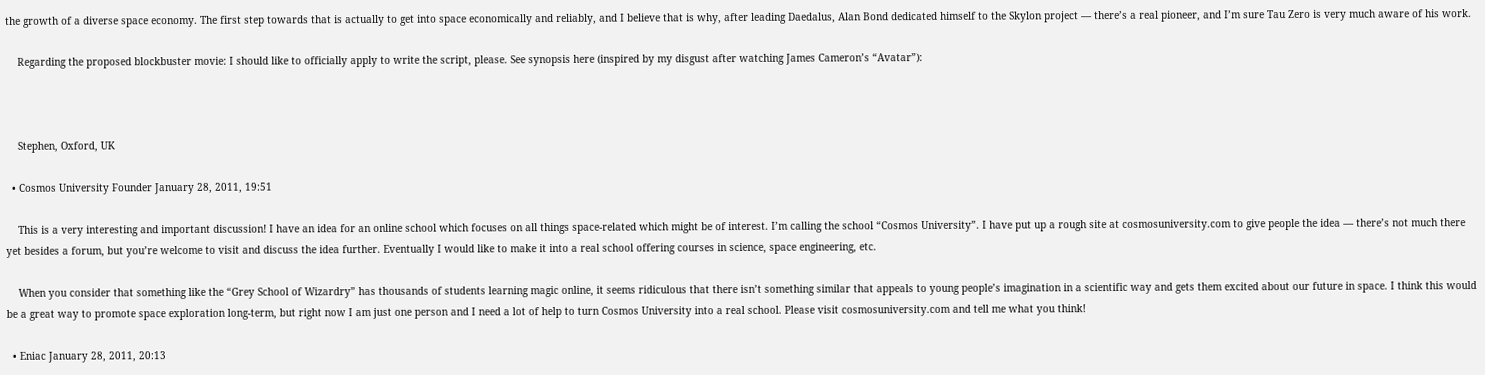the growth of a diverse space economy. The first step towards that is actually to get into space economically and reliably, and I believe that is why, after leading Daedalus, Alan Bond dedicated himself to the Skylon project — there’s a real pioneer, and I’m sure Tau Zero is very much aware of his work.

    Regarding the proposed blockbuster movie: I should like to officially apply to write the script, please. See synopsis here (inspired by my disgust after watching James Cameron’s “Avatar”):



    Stephen, Oxford, UK

  • Cosmos University Founder January 28, 2011, 19:51

    This is a very interesting and important discussion! I have an idea for an online school which focuses on all things space-related which might be of interest. I’m calling the school “Cosmos University”. I have put up a rough site at cosmosuniversity.com to give people the idea — there’s not much there yet besides a forum, but you’re welcome to visit and discuss the idea further. Eventually I would like to make it into a real school offering courses in science, space engineering, etc.

    When you consider that something like the “Grey School of Wizardry” has thousands of students learning magic online, it seems ridiculous that there isn’t something similar that appeals to young people’s imagination in a scientific way and gets them excited about our future in space. I think this would be a great way to promote space exploration long-term, but right now I am just one person and I need a lot of help to turn Cosmos University into a real school. Please visit cosmosuniversity.com and tell me what you think!

  • Eniac January 28, 2011, 20:13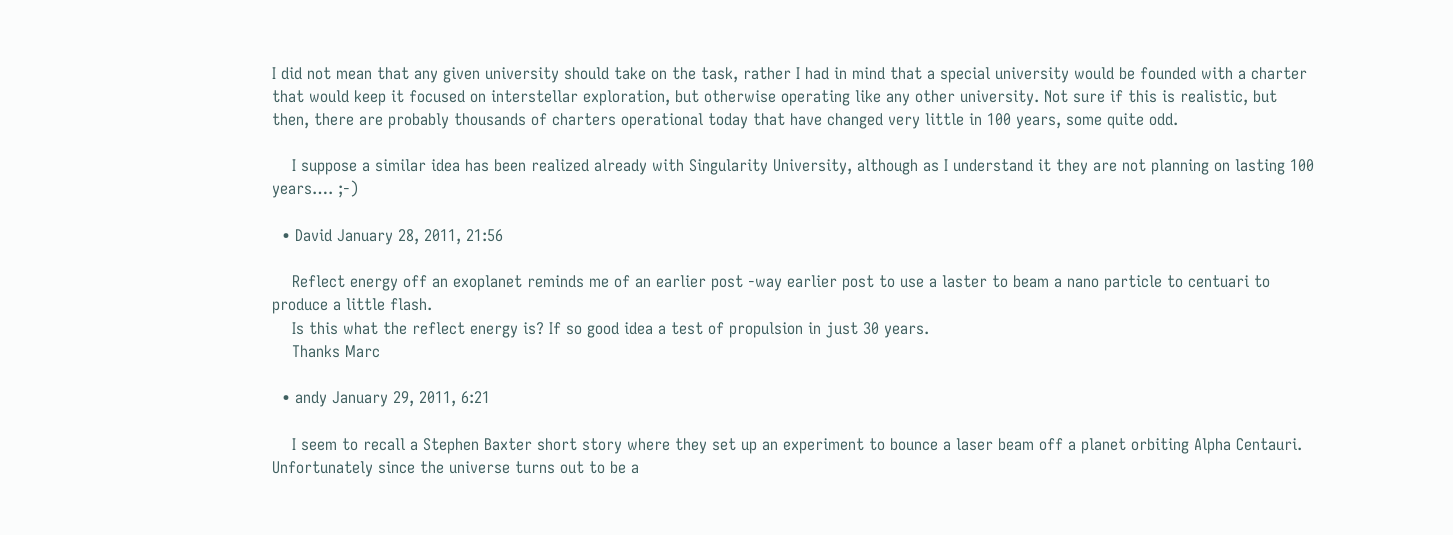I did not mean that any given university should take on the task, rather I had in mind that a special university would be founded with a charter that would keep it focused on interstellar exploration, but otherwise operating like any other university. Not sure if this is realistic, but then, there are probably thousands of charters operational today that have changed very little in 100 years, some quite odd.

    I suppose a similar idea has been realized already with Singularity University, although as I understand it they are not planning on lasting 100 years…. ;-)

  • David January 28, 2011, 21:56

    Reflect energy off an exoplanet reminds me of an earlier post -way earlier post to use a laster to beam a nano particle to centuari to produce a little flash.
    Is this what the reflect energy is? If so good idea a test of propulsion in just 30 years.
    Thanks Marc

  • andy January 29, 2011, 6:21

    I seem to recall a Stephen Baxter short story where they set up an experiment to bounce a laser beam off a planet orbiting Alpha Centauri. Unfortunately since the universe turns out to be a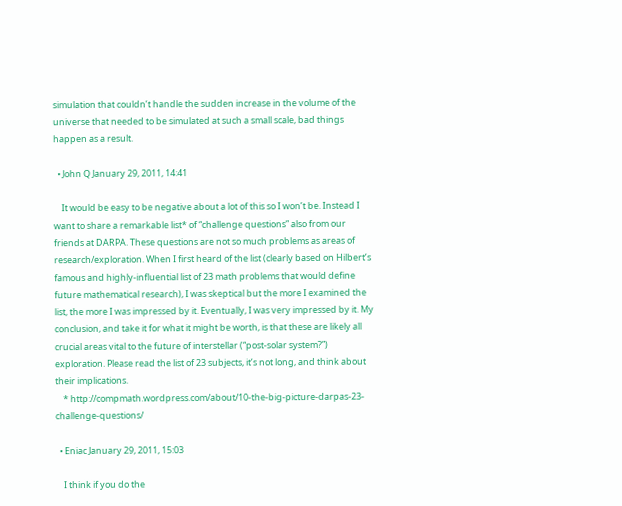simulation that couldn’t handle the sudden increase in the volume of the universe that needed to be simulated at such a small scale, bad things happen as a result.

  • John Q January 29, 2011, 14:41

    It would be easy to be negative about a lot of this so I won’t be. Instead I want to share a remarkable list* of “challenge questions” also from our friends at DARPA. These questions are not so much problems as areas of research/exploration. When I first heard of the list (clearly based on Hilbert’s famous and highly-influential list of 23 math problems that would define future mathematical research), I was skeptical but the more I examined the list, the more I was impressed by it. Eventually, I was very impressed by it. My conclusion, and take it for what it might be worth, is that these are likely all crucial areas vital to the future of interstellar (“post-solar system?”) exploration. Please read the list of 23 subjects, it’s not long, and think about their implications.
    * http://compmath.wordpress.com/about/10-the-big-picture-darpas-23-challenge-questions/

  • Eniac January 29, 2011, 15:03

    I think if you do the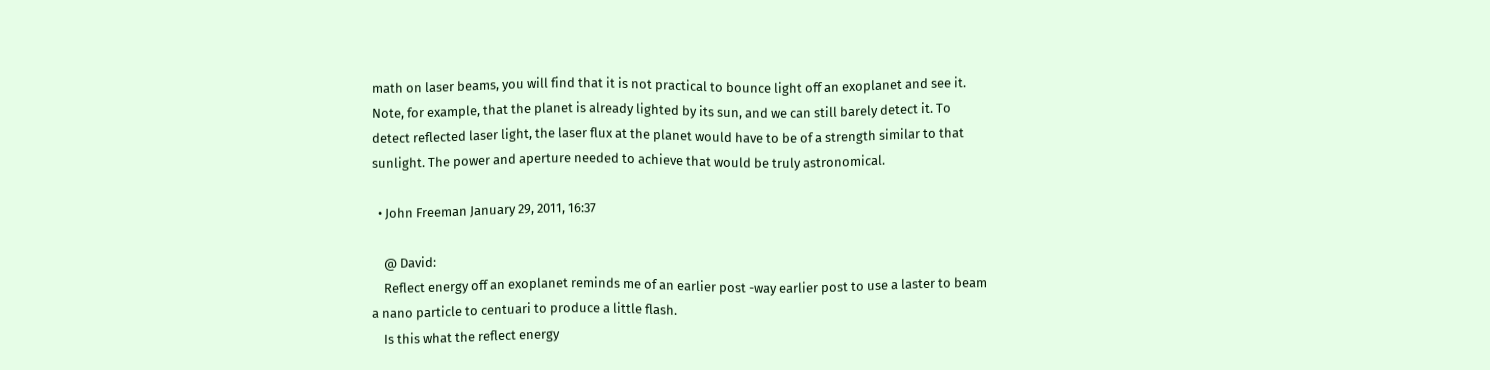math on laser beams, you will find that it is not practical to bounce light off an exoplanet and see it. Note, for example, that the planet is already lighted by its sun, and we can still barely detect it. To detect reflected laser light, the laser flux at the planet would have to be of a strength similar to that sunlight. The power and aperture needed to achieve that would be truly astronomical.

  • John Freeman January 29, 2011, 16:37

    @ David:
    Reflect energy off an exoplanet reminds me of an earlier post -way earlier post to use a laster to beam a nano particle to centuari to produce a little flash.
    Is this what the reflect energy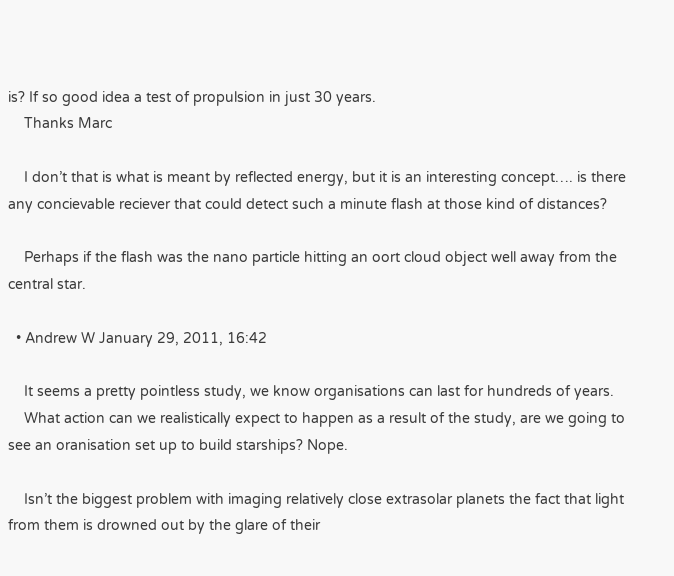is? If so good idea a test of propulsion in just 30 years.
    Thanks Marc

    I don’t that is what is meant by reflected energy, but it is an interesting concept…. is there any concievable reciever that could detect such a minute flash at those kind of distances?

    Perhaps if the flash was the nano particle hitting an oort cloud object well away from the central star.

  • Andrew W January 29, 2011, 16:42

    It seems a pretty pointless study, we know organisations can last for hundreds of years.
    What action can we realistically expect to happen as a result of the study, are we going to see an oranisation set up to build starships? Nope.

    Isn’t the biggest problem with imaging relatively close extrasolar planets the fact that light from them is drowned out by the glare of their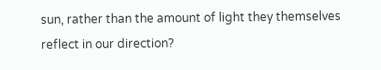sun, rather than the amount of light they themselves reflect in our direction?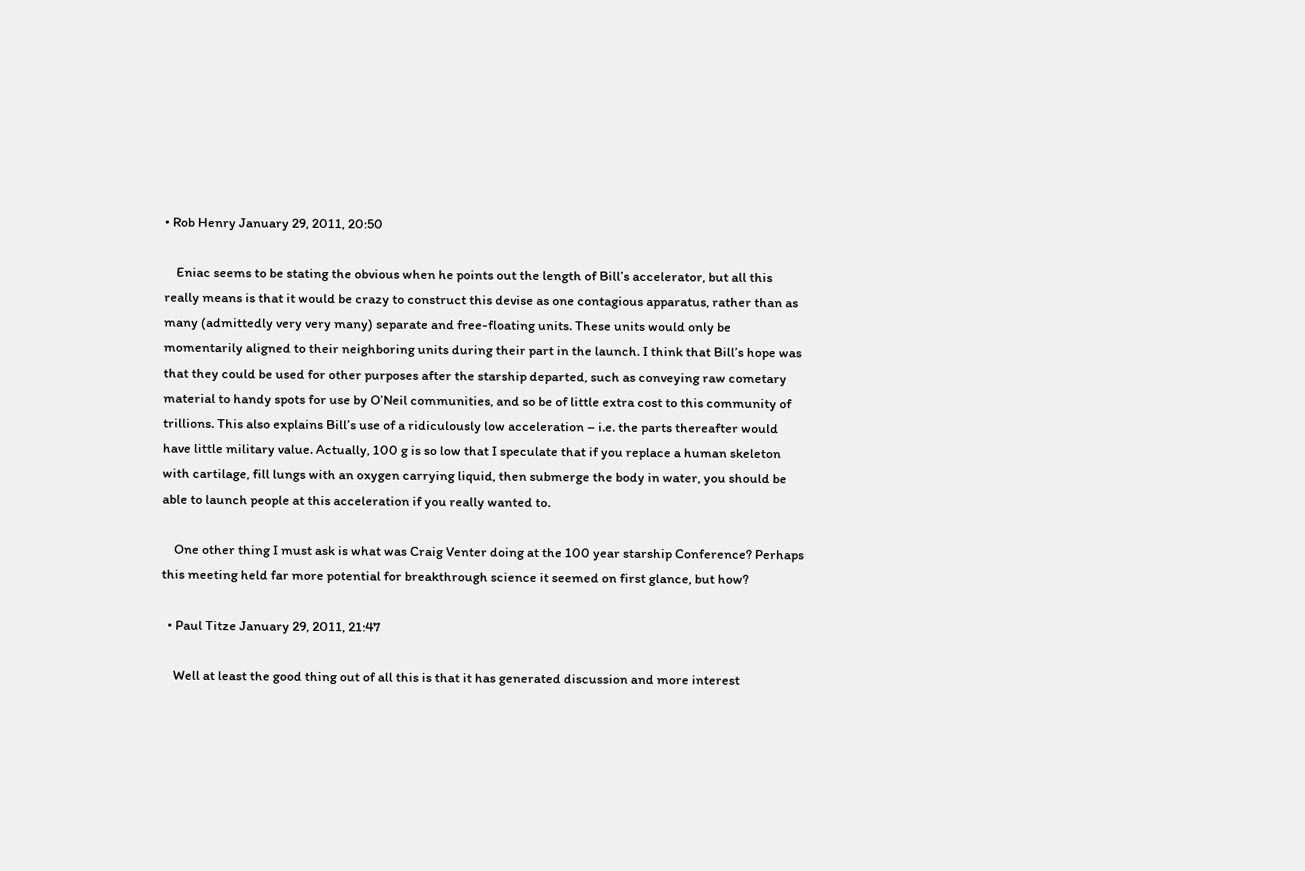• Rob Henry January 29, 2011, 20:50

    Eniac seems to be stating the obvious when he points out the length of Bill’s accelerator, but all this really means is that it would be crazy to construct this devise as one contagious apparatus, rather than as many (admittedly very very many) separate and free-floating units. These units would only be momentarily aligned to their neighboring units during their part in the launch. I think that Bill’s hope was that they could be used for other purposes after the starship departed, such as conveying raw cometary material to handy spots for use by O’Neil communities, and so be of little extra cost to this community of trillions. This also explains Bill’s use of a ridiculously low acceleration – i.e. the parts thereafter would have little military value. Actually, 100 g is so low that I speculate that if you replace a human skeleton with cartilage, fill lungs with an oxygen carrying liquid, then submerge the body in water, you should be able to launch people at this acceleration if you really wanted to.

    One other thing I must ask is what was Craig Venter doing at the 100 year starship Conference? Perhaps this meeting held far more potential for breakthrough science it seemed on first glance, but how?

  • Paul Titze January 29, 2011, 21:47

    Well at least the good thing out of all this is that it has generated discussion and more interest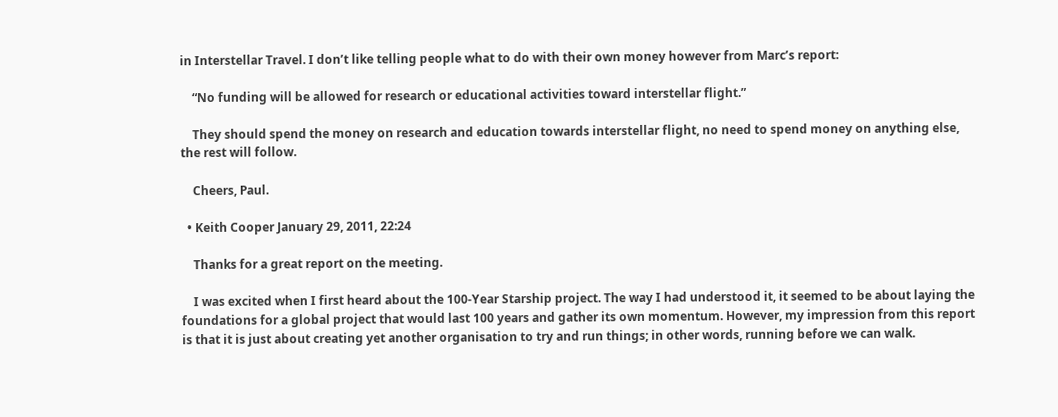in Interstellar Travel. I don’t like telling people what to do with their own money however from Marc’s report:

    “No funding will be allowed for research or educational activities toward interstellar flight.”

    They should spend the money on research and education towards interstellar flight, no need to spend money on anything else, the rest will follow.

    Cheers, Paul.

  • Keith Cooper January 29, 2011, 22:24

    Thanks for a great report on the meeting.

    I was excited when I first heard about the 100-Year Starship project. The way I had understood it, it seemed to be about laying the foundations for a global project that would last 100 years and gather its own momentum. However, my impression from this report is that it is just about creating yet another organisation to try and run things; in other words, running before we can walk.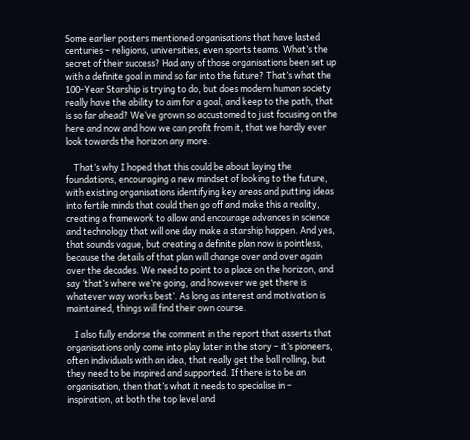Some earlier posters mentioned organisations that have lasted centuries – religions, universities, even sports teams. What’s the secret of their success? Had any of those organisations been set up with a definite goal in mind so far into the future? That’s what the 100-Year Starship is trying to do, but does modern human society really have the ability to aim for a goal, and keep to the path, that is so far ahead? We’ve grown so accustomed to just focusing on the here and now and how we can profit from it, that we hardly ever look towards the horizon any more.

    That’s why I hoped that this could be about laying the foundations, encouraging a new mindset of looking to the future, with existing organisations identifying key areas and putting ideas into fertile minds that could then go off and make this a reality, creating a framework to allow and encourage advances in science and technology that will one day make a starship happen. And yes, that sounds vague, but creating a definite plan now is pointless, because the details of that plan will change over and over again over the decades. We need to point to a place on the horizon, and say ‘that’s where we’re going, and however we get there is whatever way works best’. As long as interest and motivation is maintained, things will find their own course.

    I also fully endorse the comment in the report that asserts that organisations only come into play later in the story – it’s pioneers, often individuals with an idea, that really get the ball rolling, but they need to be inspired and supported. If there is to be an organisation, then that’s what it needs to specialise in – inspiration, at both the top level and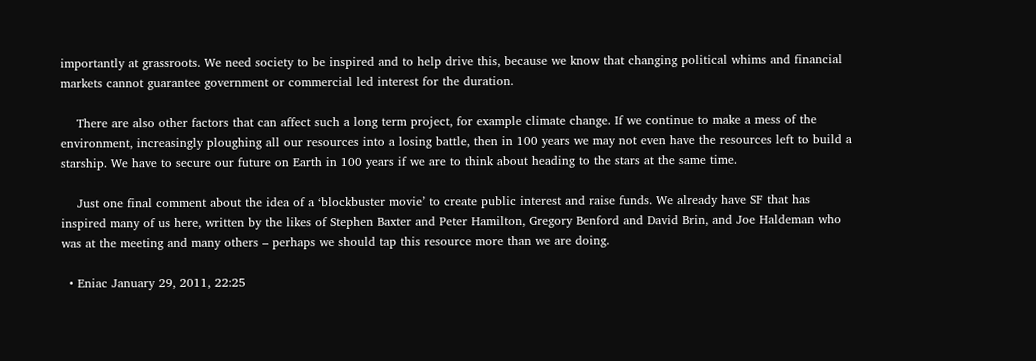importantly at grassroots. We need society to be inspired and to help drive this, because we know that changing political whims and financial markets cannot guarantee government or commercial led interest for the duration.

    There are also other factors that can affect such a long term project, for example climate change. If we continue to make a mess of the environment, increasingly ploughing all our resources into a losing battle, then in 100 years we may not even have the resources left to build a starship. We have to secure our future on Earth in 100 years if we are to think about heading to the stars at the same time.

    Just one final comment about the idea of a ‘blockbuster movie’ to create public interest and raise funds. We already have SF that has inspired many of us here, written by the likes of Stephen Baxter and Peter Hamilton, Gregory Benford and David Brin, and Joe Haldeman who was at the meeting and many others – perhaps we should tap this resource more than we are doing.

  • Eniac January 29, 2011, 22:25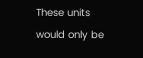These units would only be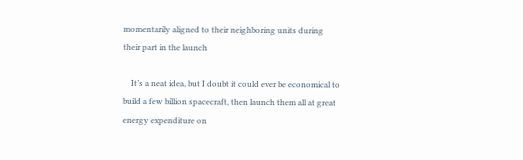momentarily aligned to their neighboring units during their part in the launch

    It’s a neat idea, but I doubt it could ever be economical to build a few billion spacecraft, then launch them all at great energy expenditure on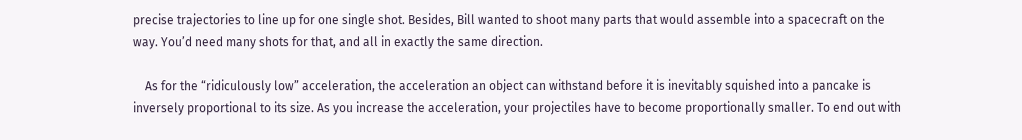precise trajectories to line up for one single shot. Besides, Bill wanted to shoot many parts that would assemble into a spacecraft on the way. You’d need many shots for that, and all in exactly the same direction.

    As for the “ridiculously low” acceleration, the acceleration an object can withstand before it is inevitably squished into a pancake is inversely proportional to its size. As you increase the acceleration, your projectiles have to become proportionally smaller. To end out with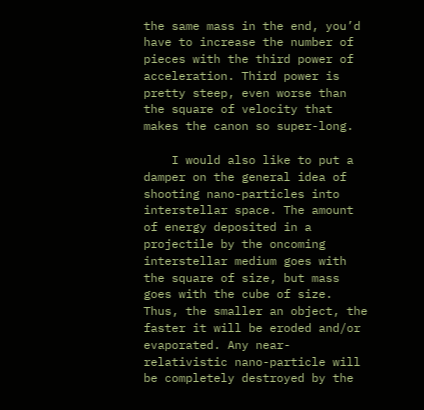the same mass in the end, you’d have to increase the number of pieces with the third power of acceleration. Third power is pretty steep, even worse than the square of velocity that makes the canon so super-long.

    I would also like to put a damper on the general idea of shooting nano-particles into interstellar space. The amount of energy deposited in a projectile by the oncoming interstellar medium goes with the square of size, but mass goes with the cube of size. Thus, the smaller an object, the faster it will be eroded and/or evaporated. Any near-relativistic nano-particle will be completely destroyed by the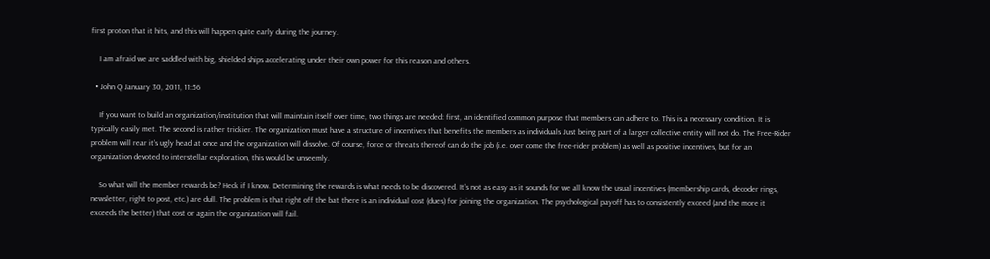first proton that it hits, and this will happen quite early during the journey.

    I am afraid we are saddled with big, shielded ships accelerating under their own power for this reason and others.

  • John Q January 30, 2011, 11:56

    If you want to build an organization/institution that will maintain itself over time, two things are needed: first, an identified common purpose that members can adhere to. This is a necessary condition. It is typically easily met. The second is rather trickier. The organization must have a structure of incentives that benefits the members as individuals Just being part of a larger collective entity will not do. The Free-Rider problem will rear it’s ugly head at once and the organization will dissolve. Of course, force or threats thereof can do the job (i.e. over come the free-rider problem) as well as positive incentives, but for an organization devoted to interstellar exploration, this would be unseemly.

    So what will the member rewards be? Heck if I know. Determining the rewards is what needs to be discovered. It’s not as easy as it sounds for we all know the usual incentives (membership cards, decoder rings, newsletter, right to post, etc.) are dull. The problem is that right off the bat there is an individual cost (dues) for joining the organization. The psychological payoff has to consistently exceed (and the more it exceeds the better) that cost or again the organization will fail.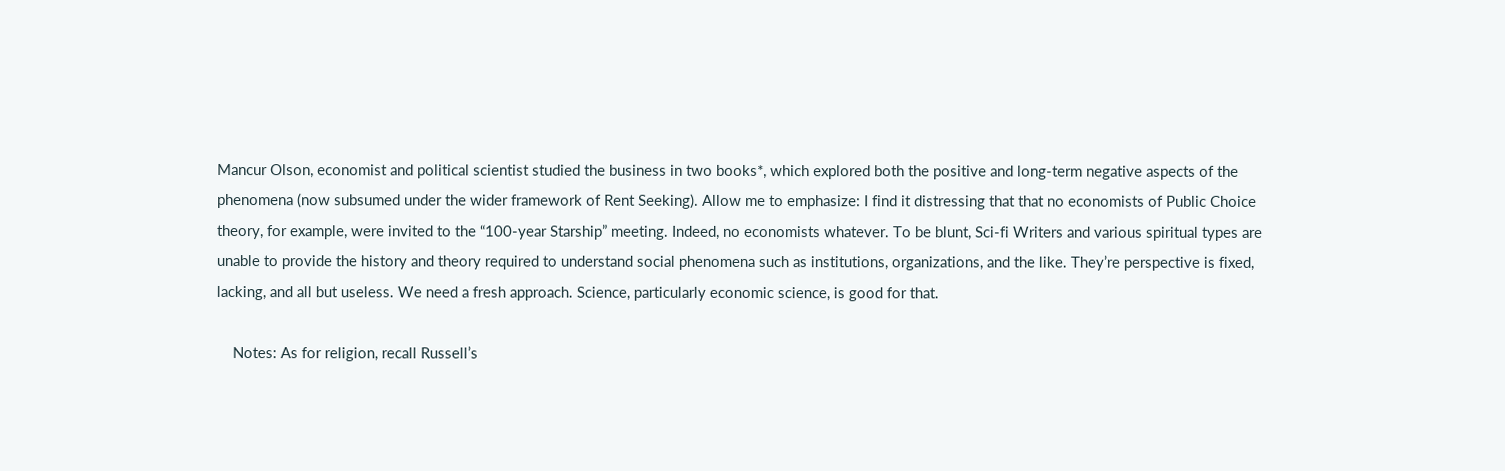Mancur Olson, economist and political scientist studied the business in two books*, which explored both the positive and long-term negative aspects of the phenomena (now subsumed under the wider framework of Rent Seeking). Allow me to emphasize: I find it distressing that that no economists of Public Choice theory, for example, were invited to the “100-year Starship” meeting. Indeed, no economists whatever. To be blunt, Sci-fi Writers and various spiritual types are unable to provide the history and theory required to understand social phenomena such as institutions, organizations, and the like. They’re perspective is fixed, lacking, and all but useless. We need a fresh approach. Science, particularly economic science, is good for that.

    Notes: As for religion, recall Russell’s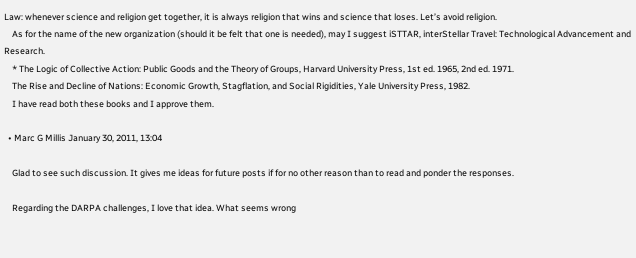Law: whenever science and religion get together, it is always religion that wins and science that loses. Let’s avoid religion.
    As for the name of the new organization (should it be felt that one is needed), may I suggest iSTTAR, interStellar Travel: Technological Advancement and Research.
    * The Logic of Collective Action: Public Goods and the Theory of Groups, Harvard University Press, 1st ed. 1965, 2nd ed. 1971.
    The Rise and Decline of Nations: Economic Growth, Stagflation, and Social Rigidities, Yale University Press, 1982.
    I have read both these books and I approve them.

  • Marc G Millis January 30, 2011, 13:04

    Glad to see such discussion. It gives me ideas for future posts if for no other reason than to read and ponder the responses.

    Regarding the DARPA challenges, I love that idea. What seems wrong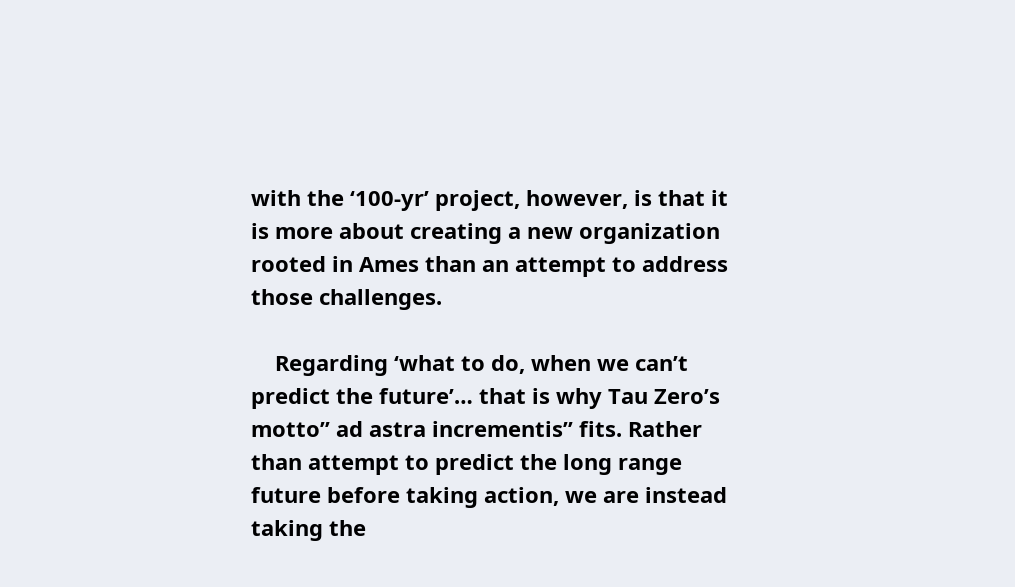with the ‘100-yr’ project, however, is that it is more about creating a new organization rooted in Ames than an attempt to address those challenges.

    Regarding ‘what to do, when we can’t predict the future’… that is why Tau Zero’s motto” ad astra incrementis” fits. Rather than attempt to predict the long range future before taking action, we are instead taking the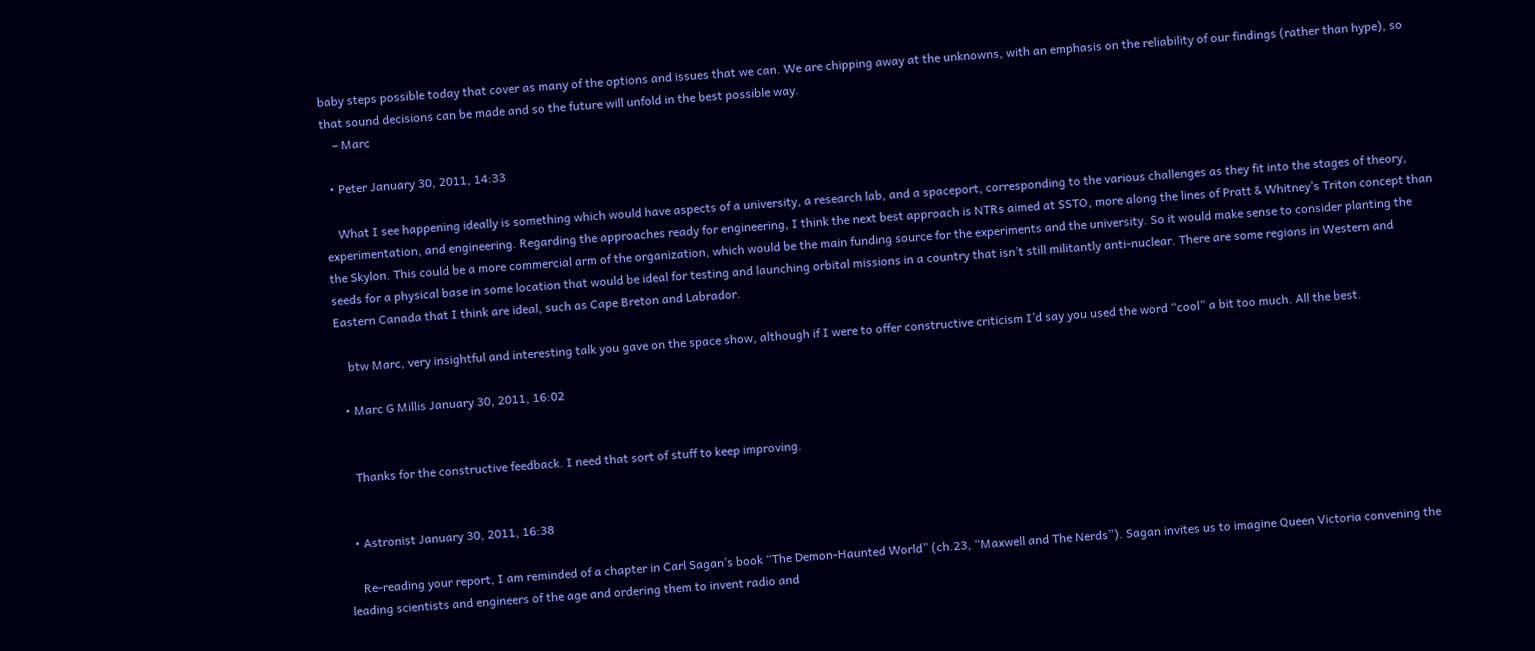baby steps possible today that cover as many of the options and issues that we can. We are chipping away at the unknowns, with an emphasis on the reliability of our findings (rather than hype), so that sound decisions can be made and so the future will unfold in the best possible way.
    – Marc

  • Peter January 30, 2011, 14:33

    What I see happening ideally is something which would have aspects of a university, a research lab, and a spaceport, corresponding to the various challenges as they fit into the stages of theory, experimentation, and engineering. Regarding the approaches ready for engineering, I think the next best approach is NTRs aimed at SSTO, more along the lines of Pratt & Whitney’s Triton concept than the Skylon. This could be a more commercial arm of the organization, which would be the main funding source for the experiments and the university. So it would make sense to consider planting the seeds for a physical base in some location that would be ideal for testing and launching orbital missions in a country that isn’t still militantly anti-nuclear. There are some regions in Western and Eastern Canada that I think are ideal, such as Cape Breton and Labrador.

    btw Marc, very insightful and interesting talk you gave on the space show, although if I were to offer constructive criticism I’d say you used the word “cool” a bit too much. All the best.

  • Marc G Millis January 30, 2011, 16:02


    Thanks for the constructive feedback. I need that sort of stuff to keep improving.


  • Astronist January 30, 2011, 16:38

    Re-reading your report, I am reminded of a chapter in Carl Sagan’s book “The Demon-Haunted World” (ch.23, “Maxwell and The Nerds”). Sagan invites us to imagine Queen Victoria convening the leading scientists and engineers of the age and ordering them to invent radio and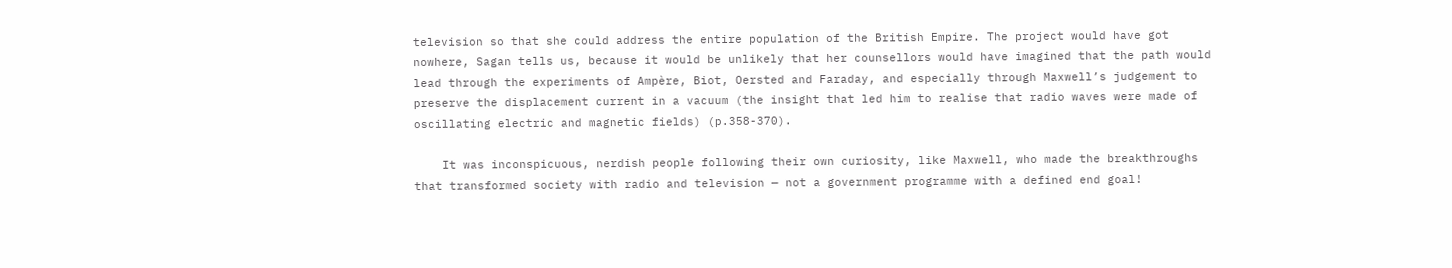television so that she could address the entire population of the British Empire. The project would have got nowhere, Sagan tells us, because it would be unlikely that her counsellors would have imagined that the path would lead through the experiments of Ampère, Biot, Oersted and Faraday, and especially through Maxwell’s judgement to preserve the displacement current in a vacuum (the insight that led him to realise that radio waves were made of oscillating electric and magnetic fields) (p.358-370).

    It was inconspicuous, nerdish people following their own curiosity, like Maxwell, who made the breakthroughs that transformed society with radio and television — not a government programme with a defined end goal!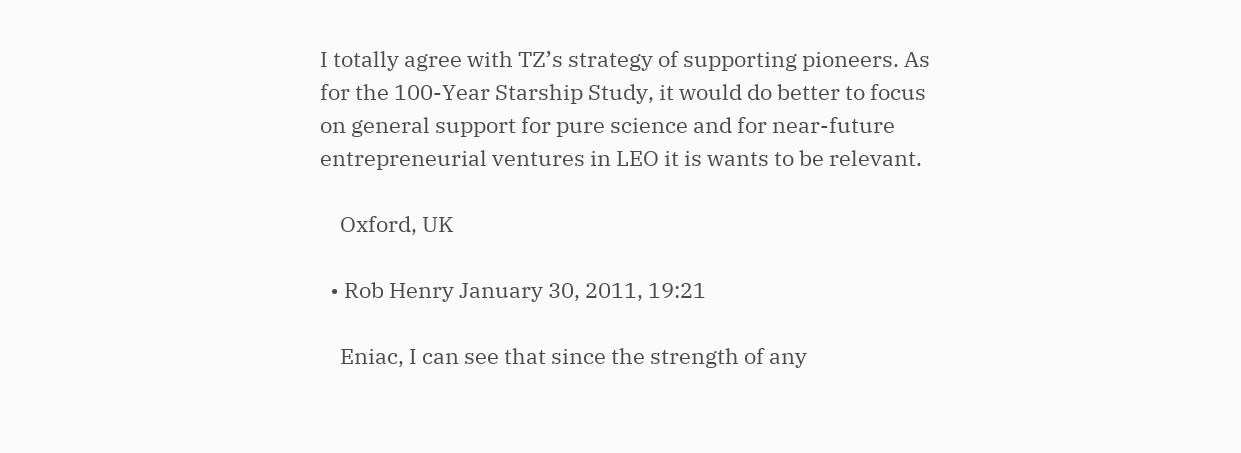I totally agree with TZ’s strategy of supporting pioneers. As for the 100-Year Starship Study, it would do better to focus on general support for pure science and for near-future entrepreneurial ventures in LEO it is wants to be relevant.

    Oxford, UK

  • Rob Henry January 30, 2011, 19:21

    Eniac, I can see that since the strength of any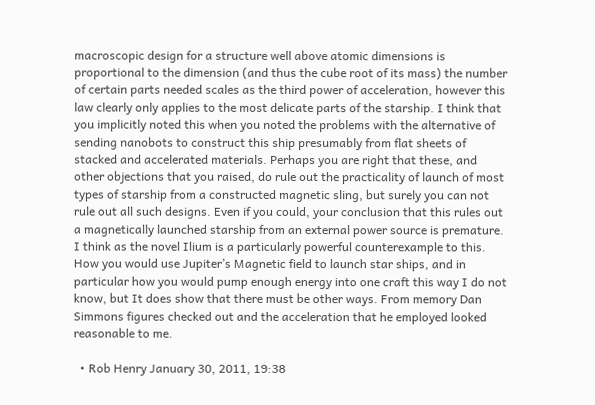macroscopic design for a structure well above atomic dimensions is proportional to the dimension (and thus the cube root of its mass) the number of certain parts needed scales as the third power of acceleration, however this law clearly only applies to the most delicate parts of the starship. I think that you implicitly noted this when you noted the problems with the alternative of sending nanobots to construct this ship presumably from flat sheets of stacked and accelerated materials. Perhaps you are right that these, and other objections that you raised, do rule out the practicality of launch of most types of starship from a constructed magnetic sling, but surely you can not rule out all such designs. Even if you could, your conclusion that this rules out a magnetically launched starship from an external power source is premature. I think as the novel Ilium is a particularly powerful counterexample to this. How you would use Jupiter’s Magnetic field to launch star ships, and in particular how you would pump enough energy into one craft this way I do not know, but It does show that there must be other ways. From memory Dan Simmons figures checked out and the acceleration that he employed looked reasonable to me.

  • Rob Henry January 30, 2011, 19:38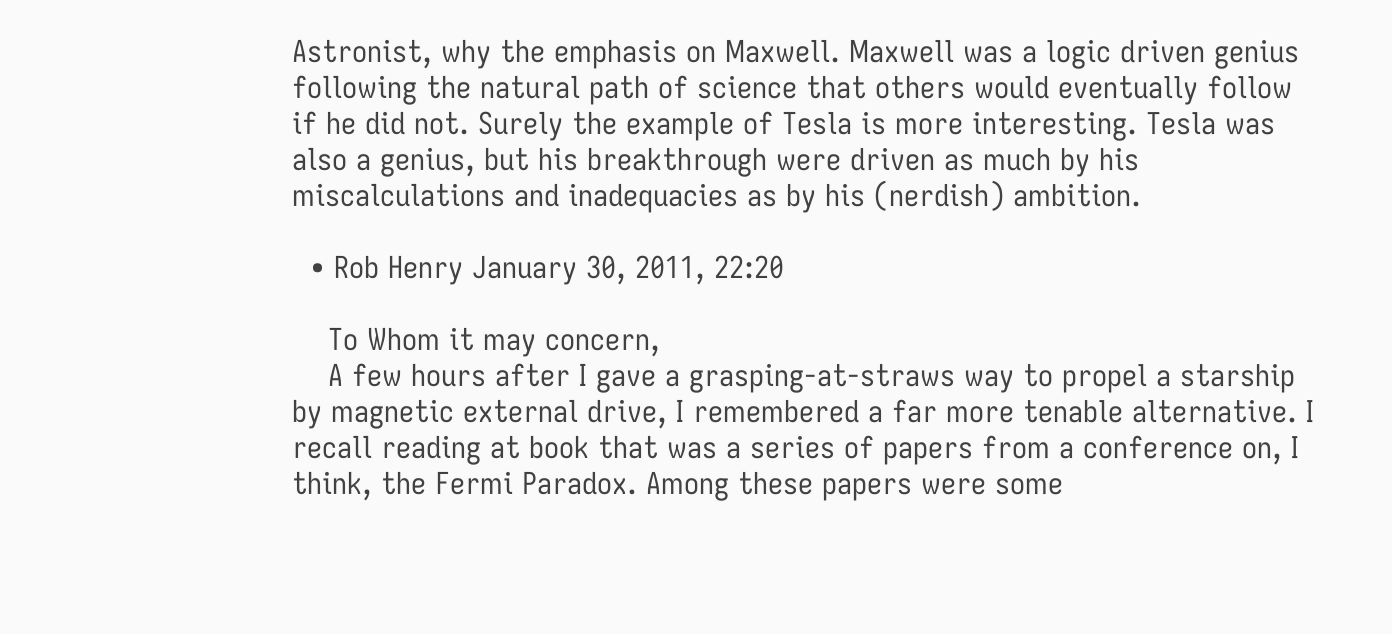Astronist, why the emphasis on Maxwell. Maxwell was a logic driven genius following the natural path of science that others would eventually follow if he did not. Surely the example of Tesla is more interesting. Tesla was also a genius, but his breakthrough were driven as much by his miscalculations and inadequacies as by his (nerdish) ambition.

  • Rob Henry January 30, 2011, 22:20

    To Whom it may concern,
    A few hours after I gave a grasping-at-straws way to propel a starship by magnetic external drive, I remembered a far more tenable alternative. I recall reading at book that was a series of papers from a conference on, I think, the Fermi Paradox. Among these papers were some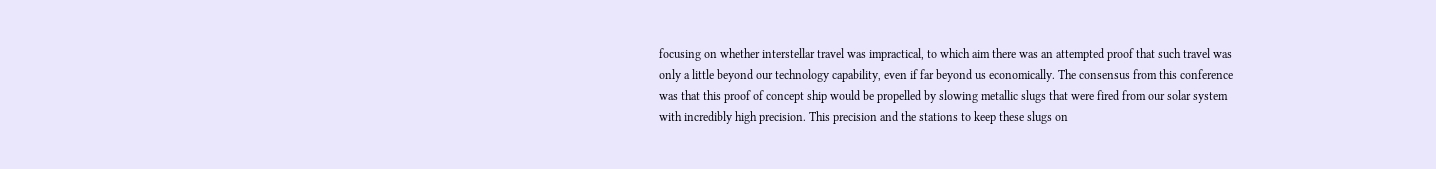focusing on whether interstellar travel was impractical, to which aim there was an attempted proof that such travel was only a little beyond our technology capability, even if far beyond us economically. The consensus from this conference was that this proof of concept ship would be propelled by slowing metallic slugs that were fired from our solar system with incredibly high precision. This precision and the stations to keep these slugs on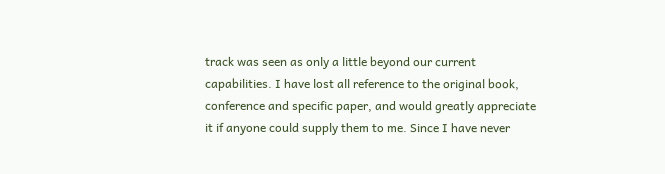track was seen as only a little beyond our current capabilities. I have lost all reference to the original book, conference and specific paper, and would greatly appreciate it if anyone could supply them to me. Since I have never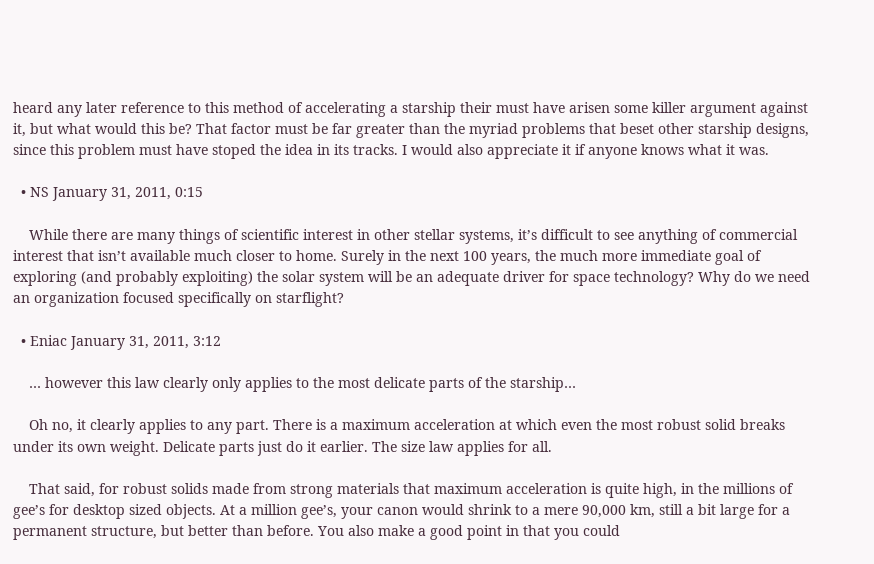heard any later reference to this method of accelerating a starship their must have arisen some killer argument against it, but what would this be? That factor must be far greater than the myriad problems that beset other starship designs, since this problem must have stoped the idea in its tracks. I would also appreciate it if anyone knows what it was.

  • NS January 31, 2011, 0:15

    While there are many things of scientific interest in other stellar systems, it’s difficult to see anything of commercial interest that isn’t available much closer to home. Surely in the next 100 years, the much more immediate goal of exploring (and probably exploiting) the solar system will be an adequate driver for space technology? Why do we need an organization focused specifically on starflight?

  • Eniac January 31, 2011, 3:12

    … however this law clearly only applies to the most delicate parts of the starship…

    Oh no, it clearly applies to any part. There is a maximum acceleration at which even the most robust solid breaks under its own weight. Delicate parts just do it earlier. The size law applies for all.

    That said, for robust solids made from strong materials that maximum acceleration is quite high, in the millions of gee’s for desktop sized objects. At a million gee’s, your canon would shrink to a mere 90,000 km, still a bit large for a permanent structure, but better than before. You also make a good point in that you could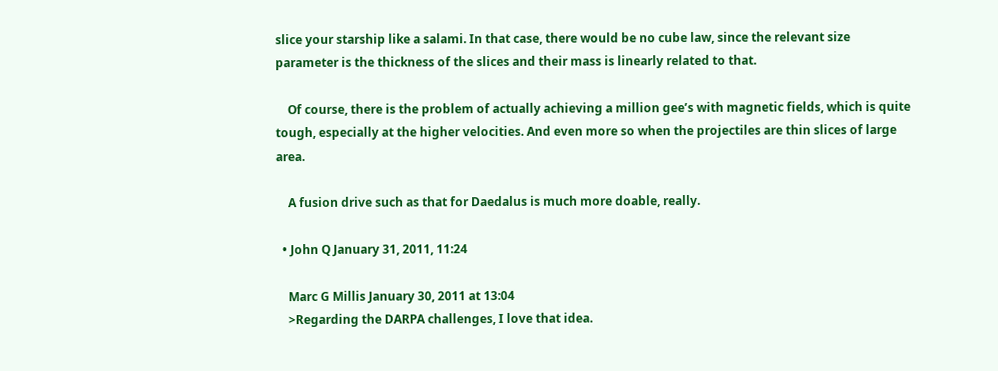slice your starship like a salami. In that case, there would be no cube law, since the relevant size parameter is the thickness of the slices and their mass is linearly related to that.

    Of course, there is the problem of actually achieving a million gee’s with magnetic fields, which is quite tough, especially at the higher velocities. And even more so when the projectiles are thin slices of large area.

    A fusion drive such as that for Daedalus is much more doable, really.

  • John Q January 31, 2011, 11:24

    Marc G Millis January 30, 2011 at 13:04
    >Regarding the DARPA challenges, I love that idea.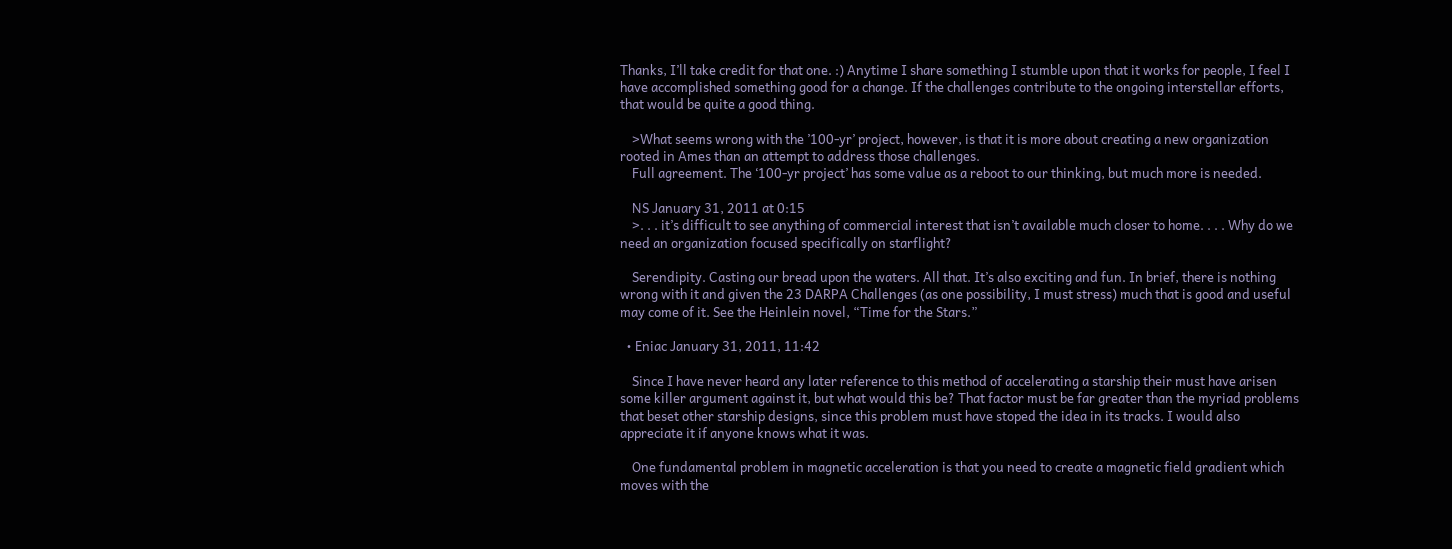Thanks, I’ll take credit for that one. :) Anytime I share something I stumble upon that it works for people, I feel I have accomplished something good for a change. If the challenges contribute to the ongoing interstellar efforts, that would be quite a good thing.

    >What seems wrong with the ’100-yr’ project, however, is that it is more about creating a new organization rooted in Ames than an attempt to address those challenges.
    Full agreement. The ‘100-yr project’ has some value as a reboot to our thinking, but much more is needed.

    NS January 31, 2011 at 0:15
    >. . . it’s difficult to see anything of commercial interest that isn’t available much closer to home. . . . Why do we need an organization focused specifically on starflight?

    Serendipity. Casting our bread upon the waters. All that. It’s also exciting and fun. In brief, there is nothing wrong with it and given the 23 DARPA Challenges (as one possibility, I must stress) much that is good and useful may come of it. See the Heinlein novel, “Time for the Stars.”

  • Eniac January 31, 2011, 11:42

    Since I have never heard any later reference to this method of accelerating a starship their must have arisen some killer argument against it, but what would this be? That factor must be far greater than the myriad problems that beset other starship designs, since this problem must have stoped the idea in its tracks. I would also appreciate it if anyone knows what it was.

    One fundamental problem in magnetic acceleration is that you need to create a magnetic field gradient which moves with the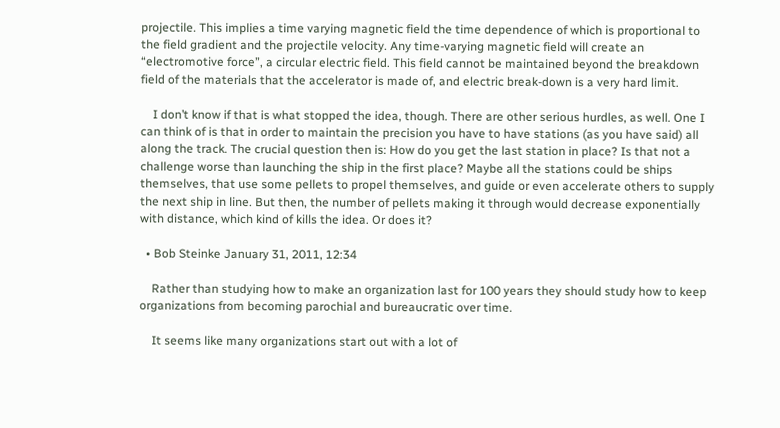projectile. This implies a time varying magnetic field the time dependence of which is proportional to the field gradient and the projectile velocity. Any time-varying magnetic field will create an “electromotive force”, a circular electric field. This field cannot be maintained beyond the breakdown field of the materials that the accelerator is made of, and electric break-down is a very hard limit.

    I don’t know if that is what stopped the idea, though. There are other serious hurdles, as well. One I can think of is that in order to maintain the precision you have to have stations (as you have said) all along the track. The crucial question then is: How do you get the last station in place? Is that not a challenge worse than launching the ship in the first place? Maybe all the stations could be ships themselves, that use some pellets to propel themselves, and guide or even accelerate others to supply the next ship in line. But then, the number of pellets making it through would decrease exponentially with distance, which kind of kills the idea. Or does it?

  • Bob Steinke January 31, 2011, 12:34

    Rather than studying how to make an organization last for 100 years they should study how to keep organizations from becoming parochial and bureaucratic over time.

    It seems like many organizations start out with a lot of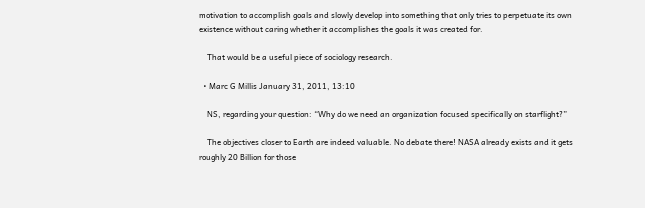motivation to accomplish goals and slowly develop into something that only tries to perpetuate its own existence without caring whether it accomplishes the goals it was created for.

    That would be a useful piece of sociology research.

  • Marc G Millis January 31, 2011, 13:10

    NS, regarding your question: “Why do we need an organization focused specifically on starflight?”

    The objectives closer to Earth are indeed valuable. No debate there! NASA already exists and it gets roughly 20 Billion for those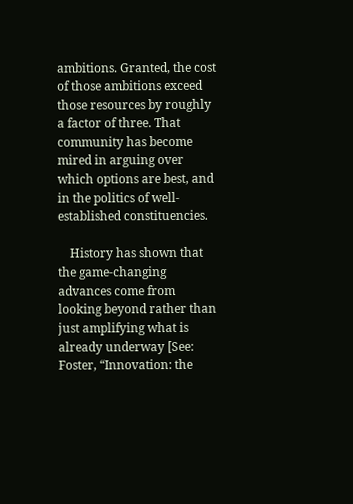ambitions. Granted, the cost of those ambitions exceed those resources by roughly a factor of three. That community has become mired in arguing over which options are best, and in the politics of well-established constituencies.

    History has shown that the game-changing advances come from looking beyond rather than just amplifying what is already underway [See: Foster, “Innovation: the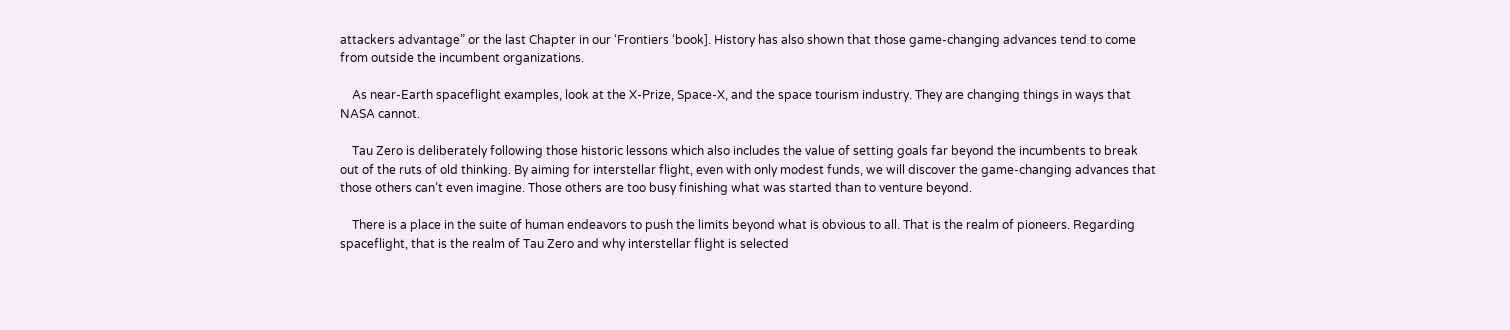attackers advantage” or the last Chapter in our ‘Frontiers ‘book]. History has also shown that those game-changing advances tend to come from outside the incumbent organizations.

    As near-Earth spaceflight examples, look at the X-Prize, Space-X, and the space tourism industry. They are changing things in ways that NASA cannot.

    Tau Zero is deliberately following those historic lessons which also includes the value of setting goals far beyond the incumbents to break out of the ruts of old thinking. By aiming for interstellar flight, even with only modest funds, we will discover the game-changing advances that those others can’t even imagine. Those others are too busy finishing what was started than to venture beyond.

    There is a place in the suite of human endeavors to push the limits beyond what is obvious to all. That is the realm of pioneers. Regarding spaceflight, that is the realm of Tau Zero and why interstellar flight is selected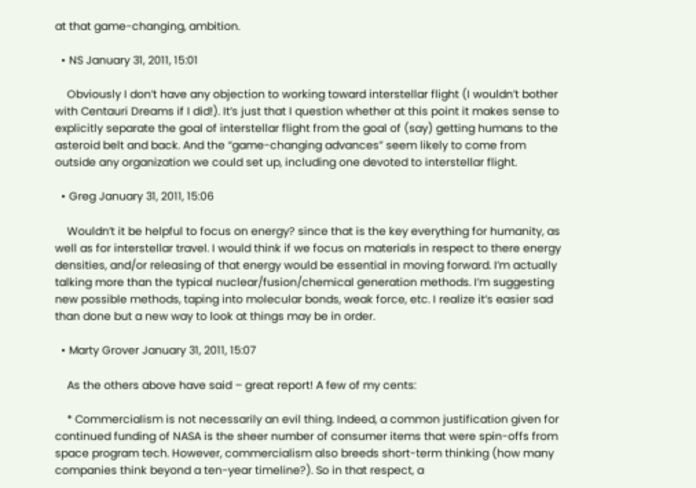at that game-changing, ambition.

  • NS January 31, 2011, 15:01

    Obviously I don’t have any objection to working toward interstellar flight (I wouldn’t bother with Centauri Dreams if I did!). It’s just that I question whether at this point it makes sense to explicitly separate the goal of interstellar flight from the goal of (say) getting humans to the asteroid belt and back. And the “game-changing advances” seem likely to come from outside any organization we could set up, including one devoted to interstellar flight.

  • Greg January 31, 2011, 15:06

    Wouldn’t it be helpful to focus on energy? since that is the key everything for humanity, as well as for interstellar travel. I would think if we focus on materials in respect to there energy densities, and/or releasing of that energy would be essential in moving forward. I’m actually talking more than the typical nuclear/fusion/chemical generation methods. I’m suggesting new possible methods, taping into molecular bonds, weak force, etc. I realize it’s easier sad than done but a new way to look at things may be in order.

  • Marty Grover January 31, 2011, 15:07

    As the others above have said – great report! A few of my cents:

    * Commercialism is not necessarily an evil thing. Indeed, a common justification given for continued funding of NASA is the sheer number of consumer items that were spin-offs from space program tech. However, commercialism also breeds short-term thinking (how many companies think beyond a ten-year timeline?). So in that respect, a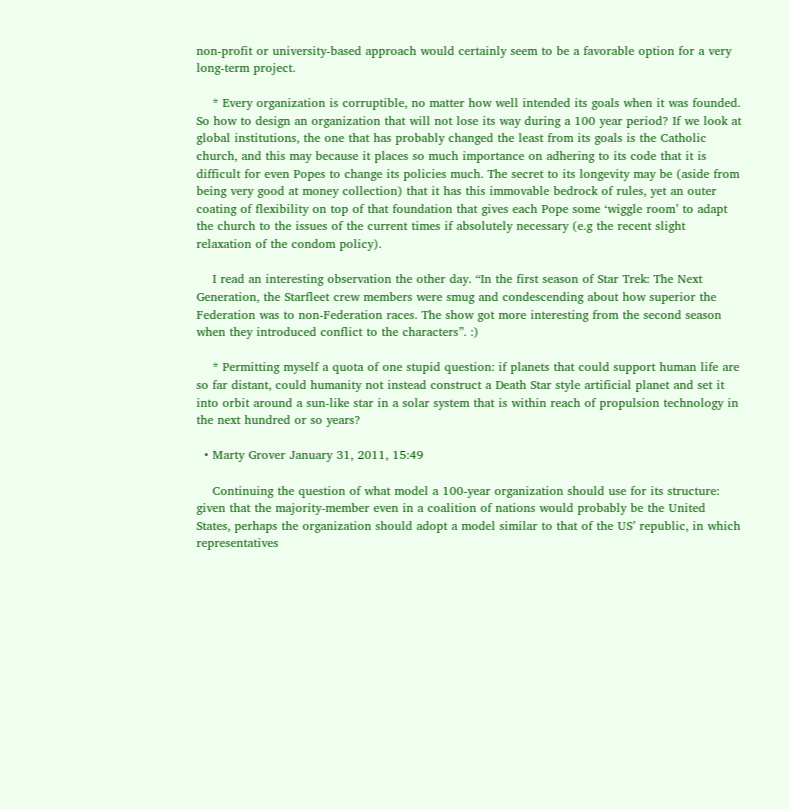non-profit or university-based approach would certainly seem to be a favorable option for a very long-term project.

    * Every organization is corruptible, no matter how well intended its goals when it was founded. So how to design an organization that will not lose its way during a 100 year period? If we look at global institutions, the one that has probably changed the least from its goals is the Catholic church, and this may because it places so much importance on adhering to its code that it is difficult for even Popes to change its policies much. The secret to its longevity may be (aside from being very good at money collection) that it has this immovable bedrock of rules, yet an outer coating of flexibility on top of that foundation that gives each Pope some ‘wiggle room’ to adapt the church to the issues of the current times if absolutely necessary (e.g the recent slight relaxation of the condom policy).

    I read an interesting observation the other day. “In the first season of Star Trek: The Next Generation, the Starfleet crew members were smug and condescending about how superior the Federation was to non-Federation races. The show got more interesting from the second season when they introduced conflict to the characters”. :)

    * Permitting myself a quota of one stupid question: if planets that could support human life are so far distant, could humanity not instead construct a Death Star style artificial planet and set it into orbit around a sun-like star in a solar system that is within reach of propulsion technology in the next hundred or so years?

  • Marty Grover January 31, 2011, 15:49

    Continuing the question of what model a 100-year organization should use for its structure: given that the majority-member even in a coalition of nations would probably be the United States, perhaps the organization should adopt a model similar to that of the US’ republic, in which representatives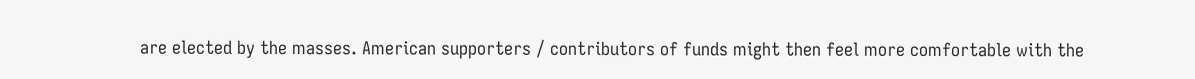are elected by the masses. American supporters / contributors of funds might then feel more comfortable with the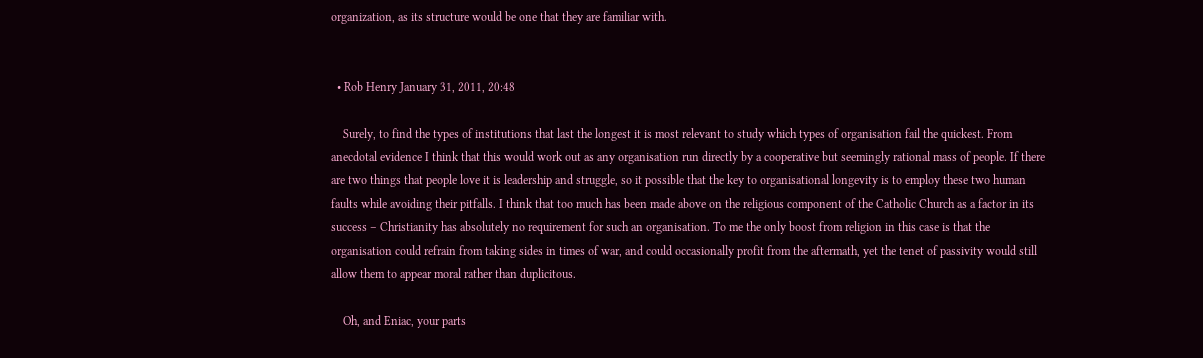organization, as its structure would be one that they are familiar with.


  • Rob Henry January 31, 2011, 20:48

    Surely, to find the types of institutions that last the longest it is most relevant to study which types of organisation fail the quickest. From anecdotal evidence I think that this would work out as any organisation run directly by a cooperative but seemingly rational mass of people. If there are two things that people love it is leadership and struggle, so it possible that the key to organisational longevity is to employ these two human faults while avoiding their pitfalls. I think that too much has been made above on the religious component of the Catholic Church as a factor in its success – Christianity has absolutely no requirement for such an organisation. To me the only boost from religion in this case is that the organisation could refrain from taking sides in times of war, and could occasionally profit from the aftermath, yet the tenet of passivity would still allow them to appear moral rather than duplicitous.

    Oh, and Eniac, your parts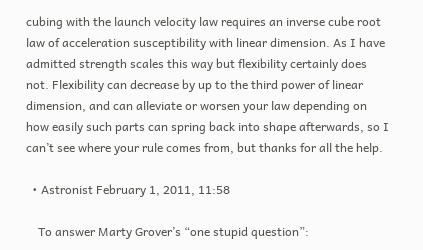cubing with the launch velocity law requires an inverse cube root law of acceleration susceptibility with linear dimension. As I have admitted strength scales this way but flexibility certainly does not. Flexibility can decrease by up to the third power of linear dimension, and can alleviate or worsen your law depending on how easily such parts can spring back into shape afterwards, so I can’t see where your rule comes from, but thanks for all the help.

  • Astronist February 1, 2011, 11:58

    To answer Marty Grover’s “one stupid question”: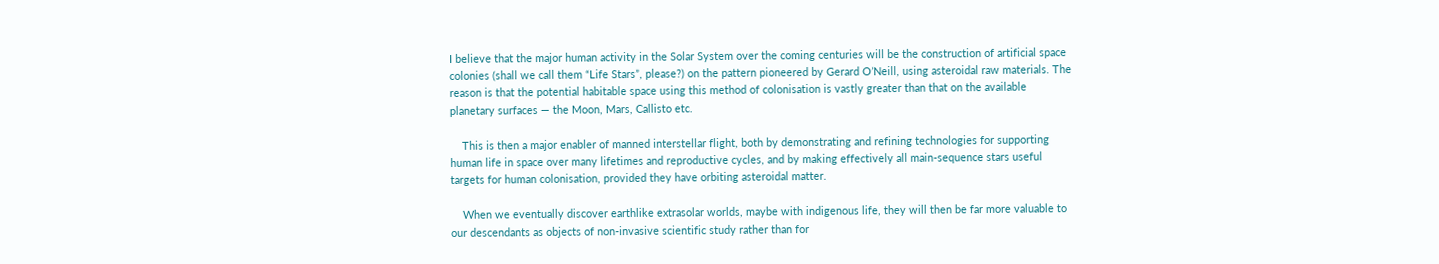I believe that the major human activity in the Solar System over the coming centuries will be the construction of artificial space colonies (shall we call them “Life Stars”, please?) on the pattern pioneered by Gerard O’Neill, using asteroidal raw materials. The reason is that the potential habitable space using this method of colonisation is vastly greater than that on the available planetary surfaces — the Moon, Mars, Callisto etc.

    This is then a major enabler of manned interstellar flight, both by demonstrating and refining technologies for supporting human life in space over many lifetimes and reproductive cycles, and by making effectively all main-sequence stars useful targets for human colonisation, provided they have orbiting asteroidal matter.

    When we eventually discover earthlike extrasolar worlds, maybe with indigenous life, they will then be far more valuable to our descendants as objects of non-invasive scientific study rather than for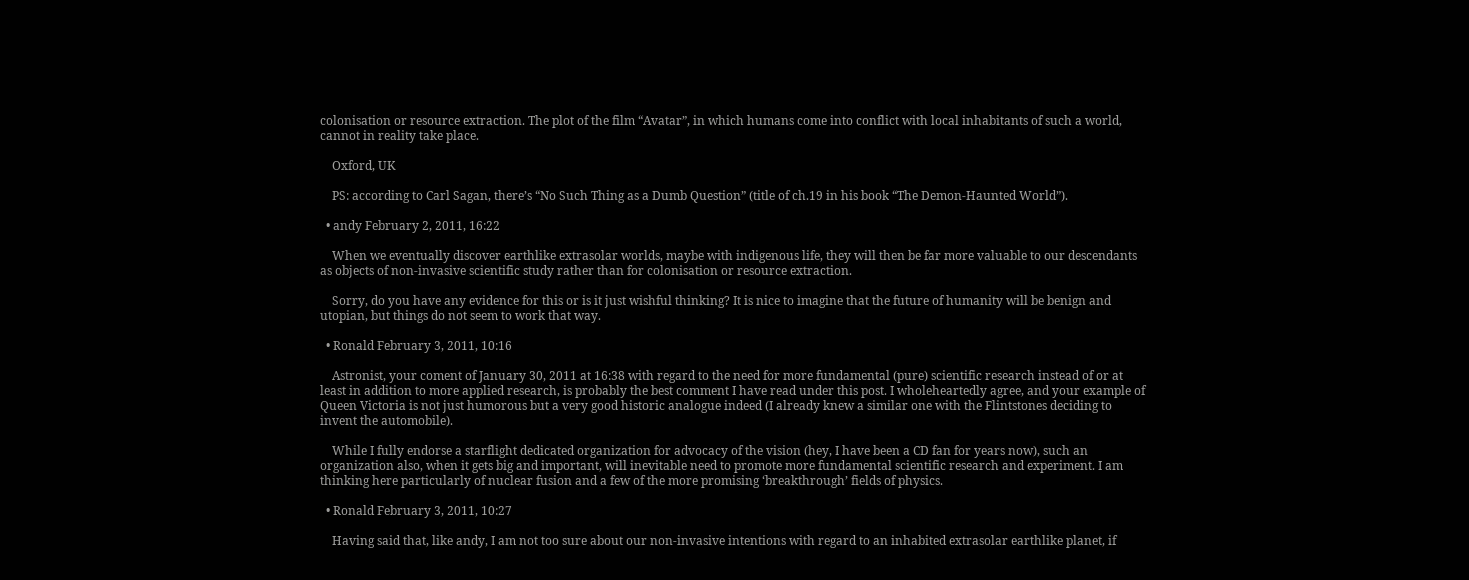colonisation or resource extraction. The plot of the film “Avatar”, in which humans come into conflict with local inhabitants of such a world, cannot in reality take place.

    Oxford, UK

    PS: according to Carl Sagan, there’s “No Such Thing as a Dumb Question” (title of ch.19 in his book “The Demon-Haunted World”).

  • andy February 2, 2011, 16:22

    When we eventually discover earthlike extrasolar worlds, maybe with indigenous life, they will then be far more valuable to our descendants as objects of non-invasive scientific study rather than for colonisation or resource extraction.

    Sorry, do you have any evidence for this or is it just wishful thinking? It is nice to imagine that the future of humanity will be benign and utopian, but things do not seem to work that way.

  • Ronald February 3, 2011, 10:16

    Astronist, your coment of January 30, 2011 at 16:38 with regard to the need for more fundamental (pure) scientific research instead of or at least in addition to more applied research, is probably the best comment I have read under this post. I wholeheartedly agree, and your example of Queen Victoria is not just humorous but a very good historic analogue indeed (I already knew a similar one with the Flintstones deciding to invent the automobile).

    While I fully endorse a starflight dedicated organization for advocacy of the vision (hey, I have been a CD fan for years now), such an organization also, when it gets big and important, will inevitable need to promote more fundamental scientific research and experiment. I am thinking here particularly of nuclear fusion and a few of the more promising ‘breakthrough’ fields of physics.

  • Ronald February 3, 2011, 10:27

    Having said that, like andy, I am not too sure about our non-invasive intentions with regard to an inhabited extrasolar earthlike planet, if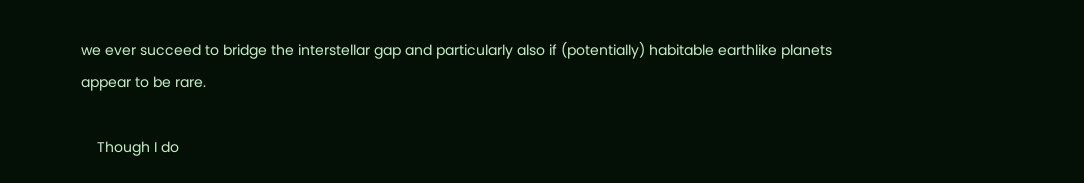we ever succeed to bridge the interstellar gap and particularly also if (potentially) habitable earthlike planets appear to be rare.

    Though I do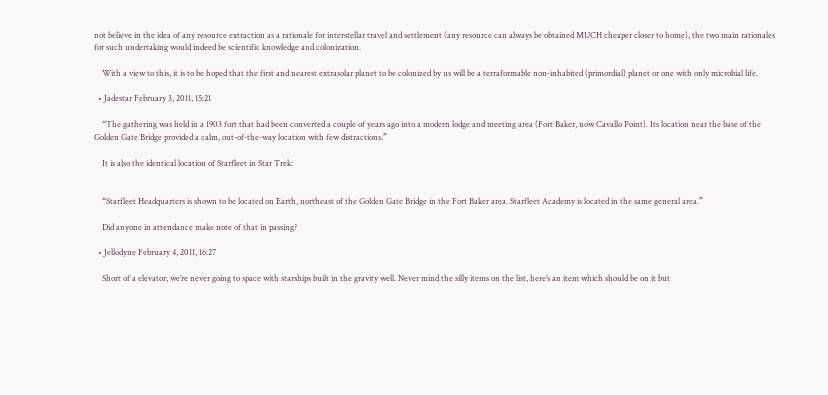not believe in the idea of any resource extraction as a rationale for interstellar travel and settlement (any resource can always be obtained MUCH cheaper closer to home), the two main rationales for such undertaking would indeed be scientific knowledge and colonization.

    With a view to this, it is to be hoped that the first and nearest extrasolar planet to be colonized by us will be a terraformable non-inhabited (primordial) planet or one with only microbial life.

  • Jadestar February 3, 2011, 15:21

    “The gathering was held in a 1903 fort that had been converted a couple of years ago into a modern lodge and meeting area (Fort Baker, now Cavallo Point). Its location near the base of the Golden Gate Bridge provided a calm, out-of-the-way location with few distractions.”

    It is also the identical location of Starfleet in Star Trek:


    “Starfleet Headquarters is shown to be located on Earth, northeast of the Golden Gate Bridge in the Fort Baker area. Starfleet Academy is located in the same general area.”

    Did anyone in attendance make note of that in passing?

  • Jellodyne February 4, 2011, 16:27

    Short of a elevator, we’re never going to space with starships built in the gravity well. Never mind the silly items on the list, here’s an item which should be on it but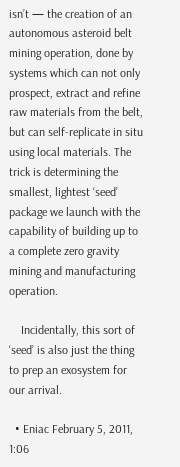isn’t — the creation of an autonomous asteroid belt mining operation, done by systems which can not only prospect, extract and refine raw materials from the belt, but can self-replicate in situ using local materials. The trick is determining the smallest, lightest ‘seed’ package we launch with the capability of building up to a complete zero gravity mining and manufacturing operation.

    Incidentally, this sort of ‘seed’ is also just the thing to prep an exosystem for our arrival.

  • Eniac February 5, 2011, 1:06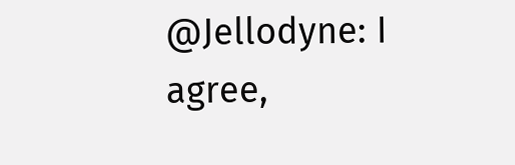@Jellodyne: I agree,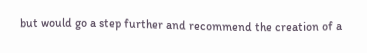but would go a step further and recommend the creation of a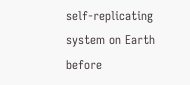self-replicating system on Earth before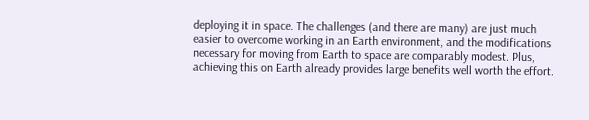deploying it in space. The challenges (and there are many) are just much easier to overcome working in an Earth environment, and the modifications necessary for moving from Earth to space are comparably modest. Plus, achieving this on Earth already provides large benefits well worth the effort.